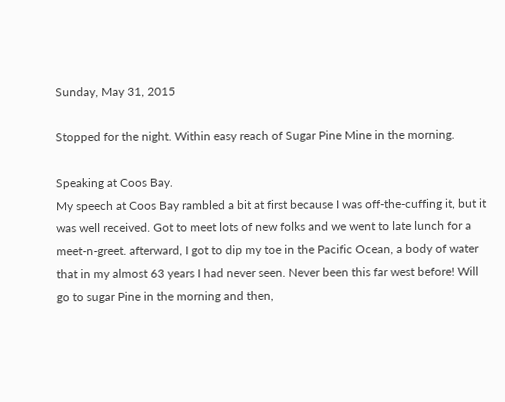Sunday, May 31, 2015

Stopped for the night. Within easy reach of Sugar Pine Mine in the morning.

Speaking at Coos Bay.
My speech at Coos Bay rambled a bit at first because I was off-the-cuffing it, but it was well received. Got to meet lots of new folks and we went to late lunch for a meet-n-greet. afterward, I got to dip my toe in the Pacific Ocean, a body of water that in my almost 63 years I had never seen. Never been this far west before! Will go to sugar Pine in the morning and then,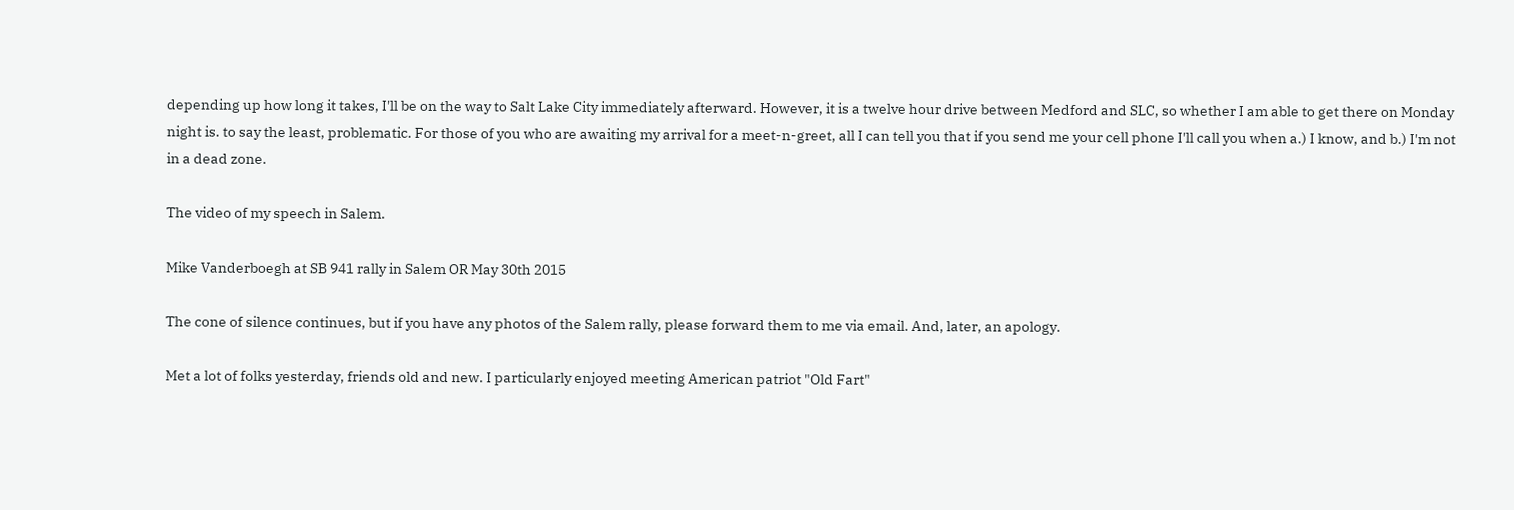depending up how long it takes, I'll be on the way to Salt Lake City immediately afterward. However, it is a twelve hour drive between Medford and SLC, so whether I am able to get there on Monday night is. to say the least, problematic. For those of you who are awaiting my arrival for a meet-n-greet, all I can tell you that if you send me your cell phone I'll call you when a.) I know, and b.) I'm not in a dead zone.

The video of my speech in Salem.

Mike Vanderboegh at SB 941 rally in Salem OR May 30th 2015

The cone of silence continues, but if you have any photos of the Salem rally, please forward them to me via email. And, later, an apology.

Met a lot of folks yesterday, friends old and new. I particularly enjoyed meeting American patriot "Old Fart"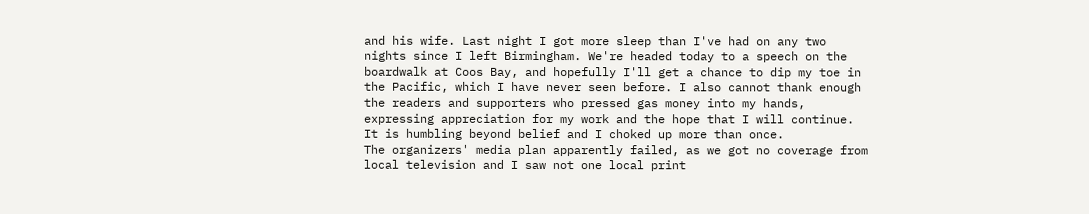and his wife. Last night I got more sleep than I've had on any two nights since I left Birmingham. We're headed today to a speech on the boardwalk at Coos Bay, and hopefully I'll get a chance to dip my toe in the Pacific, which I have never seen before. I also cannot thank enough the readers and supporters who pressed gas money into my hands, expressing appreciation for my work and the hope that I will continue. It is humbling beyond belief and I choked up more than once.
The organizers' media plan apparently failed, as we got no coverage from local television and I saw not one local print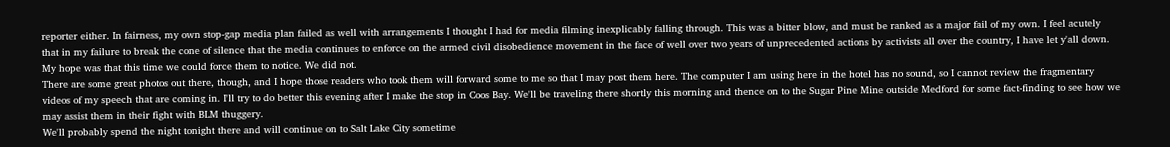reporter either. In fairness, my own stop-gap media plan failed as well with arrangements I thought I had for media filming inexplicably falling through. This was a bitter blow, and must be ranked as a major fail of my own. I feel acutely that in my failure to break the cone of silence that the media continues to enforce on the armed civil disobedience movement in the face of well over two years of unprecedented actions by activists all over the country, I have let y'all down. My hope was that this time we could force them to notice. We did not.
There are some great photos out there, though, and I hope those readers who took them will forward some to me so that I may post them here. The computer I am using here in the hotel has no sound, so I cannot review the fragmentary videos of my speech that are coming in. I'll try to do better this evening after I make the stop in Coos Bay. We'll be traveling there shortly this morning and thence on to the Sugar Pine Mine outside Medford for some fact-finding to see how we may assist them in their fight with BLM thuggery.
We'll probably spend the night tonight there and will continue on to Salt Lake City sometime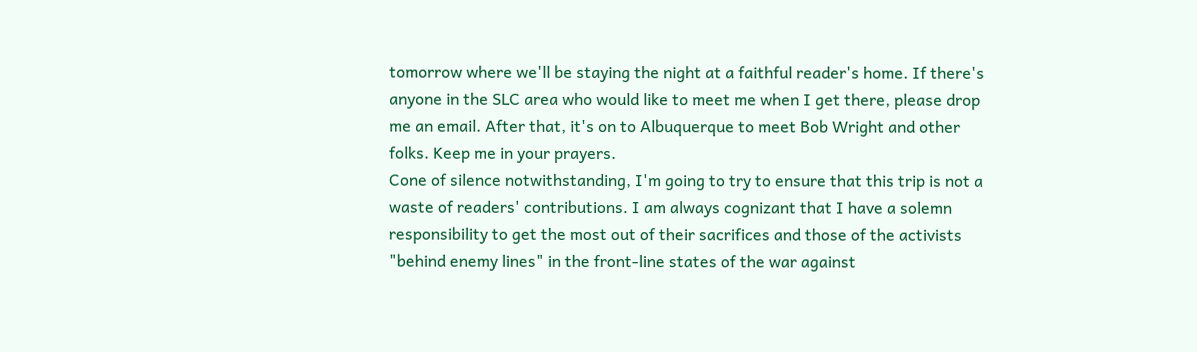tomorrow where we'll be staying the night at a faithful reader's home. If there's anyone in the SLC area who would like to meet me when I get there, please drop me an email. After that, it's on to Albuquerque to meet Bob Wright and other folks. Keep me in your prayers.
Cone of silence notwithstanding, I'm going to try to ensure that this trip is not a waste of readers' contributions. I am always cognizant that I have a solemn responsibility to get the most out of their sacrifices and those of the activists "behind enemy lines" in the front-line states of the war against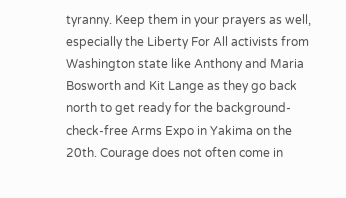tyranny. Keep them in your prayers as well, especially the Liberty For All activists from Washington state like Anthony and Maria Bosworth and Kit Lange as they go back north to get ready for the background-check-free Arms Expo in Yakima on the 20th. Courage does not often come in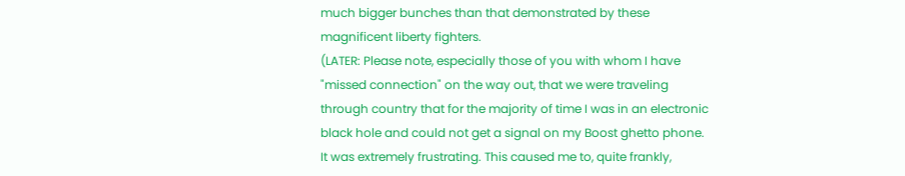much bigger bunches than that demonstrated by these magnificent liberty fighters.
(LATER: Please note, especially those of you with whom I have "missed connection" on the way out, that we were traveling through country that for the majority of time I was in an electronic black hole and could not get a signal on my Boost ghetto phone. It was extremely frustrating. This caused me to, quite frankly,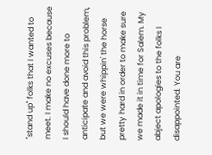"stand up" folks that I wanted to meet. I make no excuses because I should have done more to anticipate and avoid this problem, but we were whippin' the horse pretty hard in order to make sure we made it in time for Salem. My abject apologies to the folks I disappointed. You are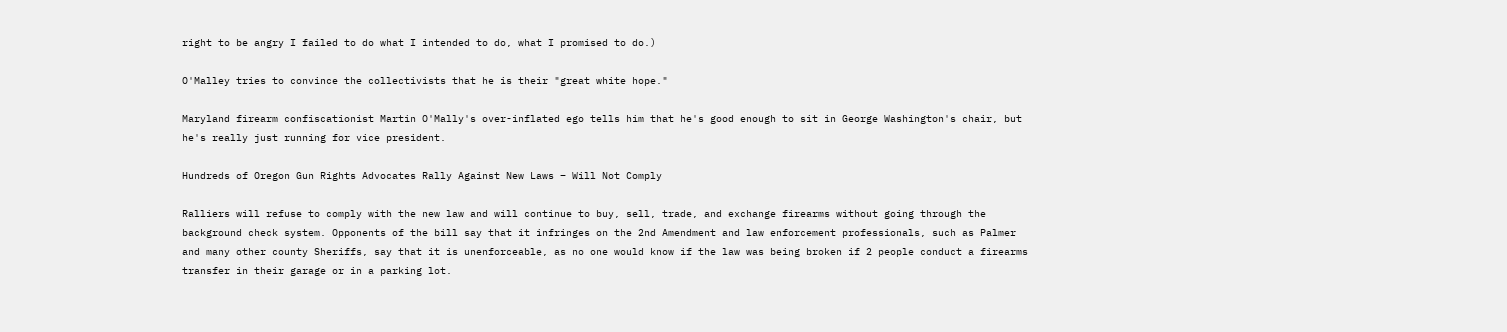right to be angry I failed to do what I intended to do, what I promised to do.)

O'Malley tries to convince the collectivists that he is their "great white hope."

Maryland firearm confiscationist Martin O'Mally's over-inflated ego tells him that he's good enough to sit in George Washington's chair, but he's really just running for vice president.

Hundreds of Oregon Gun Rights Advocates Rally Against New Laws – Will Not Comply

Ralliers will refuse to comply with the new law and will continue to buy, sell, trade, and exchange firearms without going through the background check system. Opponents of the bill say that it infringes on the 2nd Amendment and law enforcement professionals, such as Palmer and many other county Sheriffs, say that it is unenforceable, as no one would know if the law was being broken if 2 people conduct a firearms transfer in their garage or in a parking lot.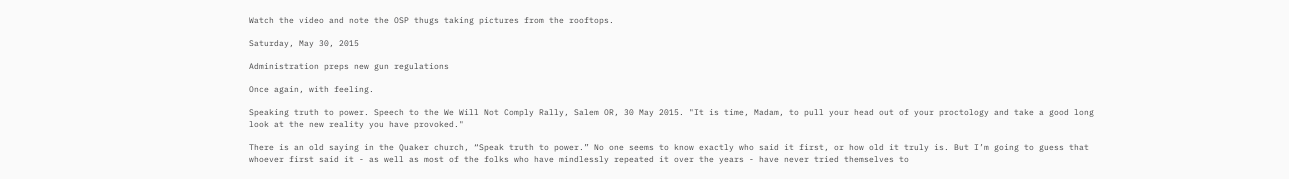Watch the video and note the OSP thugs taking pictures from the rooftops.

Saturday, May 30, 2015

Administration preps new gun regulations

Once again, with feeling.

Speaking truth to power. Speech to the We Will Not Comply Rally, Salem OR, 30 May 2015. "It is time, Madam, to pull your head out of your proctology and take a good long look at the new reality you have provoked."

There is an old saying in the Quaker church, “Speak truth to power.” No one seems to know exactly who said it first, or how old it truly is. But I’m going to guess that whoever first said it - as well as most of the folks who have mindlessly repeated it over the years - have never tried themselves to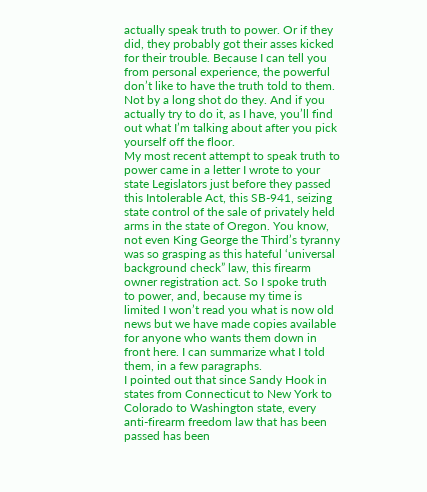actually speak truth to power. Or if they did, they probably got their asses kicked for their trouble. Because I can tell you from personal experience, the powerful don’t like to have the truth told to them. Not by a long shot do they. And if you actually try to do it, as I have, you’ll find out what I’m talking about after you pick yourself off the floor.
My most recent attempt to speak truth to power came in a letter I wrote to your state Legislators just before they passed this Intolerable Act, this SB-941, seizing state control of the sale of privately held arms in the state of Oregon. You know, not even King George the Third’s tyranny was so grasping as this hateful ‘universal background check” law, this firearm owner registration act. So I spoke truth to power, and, because my time is limited I won’t read you what is now old news but we have made copies available for anyone who wants them down in front here. I can summarize what I told them, in a few paragraphs.
I pointed out that since Sandy Hook in states from Connecticut to New York to Colorado to Washington state, every anti-firearm freedom law that has been passed has been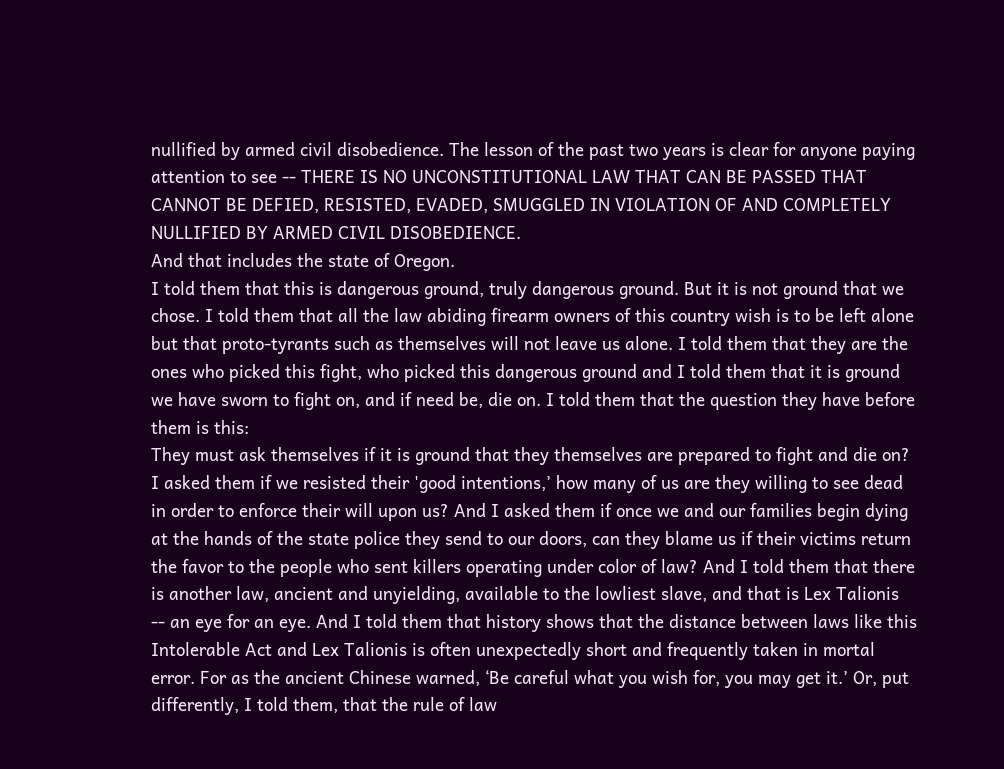nullified by armed civil disobedience. The lesson of the past two years is clear for anyone paying attention to see -- THERE IS NO UNCONSTITUTIONAL LAW THAT CAN BE PASSED THAT CANNOT BE DEFIED, RESISTED, EVADED, SMUGGLED IN VIOLATION OF AND COMPLETELY NULLIFIED BY ARMED CIVIL DISOBEDIENCE.
And that includes the state of Oregon.
I told them that this is dangerous ground, truly dangerous ground. But it is not ground that we chose. I told them that all the law abiding firearm owners of this country wish is to be left alone but that proto-tyrants such as themselves will not leave us alone. I told them that they are the ones who picked this fight, who picked this dangerous ground and I told them that it is ground we have sworn to fight on, and if need be, die on. I told them that the question they have before them is this:
They must ask themselves if it is ground that they themselves are prepared to fight and die on? I asked them if we resisted their 'good intentions,’ how many of us are they willing to see dead in order to enforce their will upon us? And I asked them if once we and our families begin dying at the hands of the state police they send to our doors, can they blame us if their victims return the favor to the people who sent killers operating under color of law? And I told them that there is another law, ancient and unyielding, available to the lowliest slave, and that is Lex Talionis -- an eye for an eye. And I told them that history shows that the distance between laws like this Intolerable Act and Lex Talionis is often unexpectedly short and frequently taken in mortal error. For as the ancient Chinese warned, ‘Be careful what you wish for, you may get it.’ Or, put differently, I told them, that the rule of law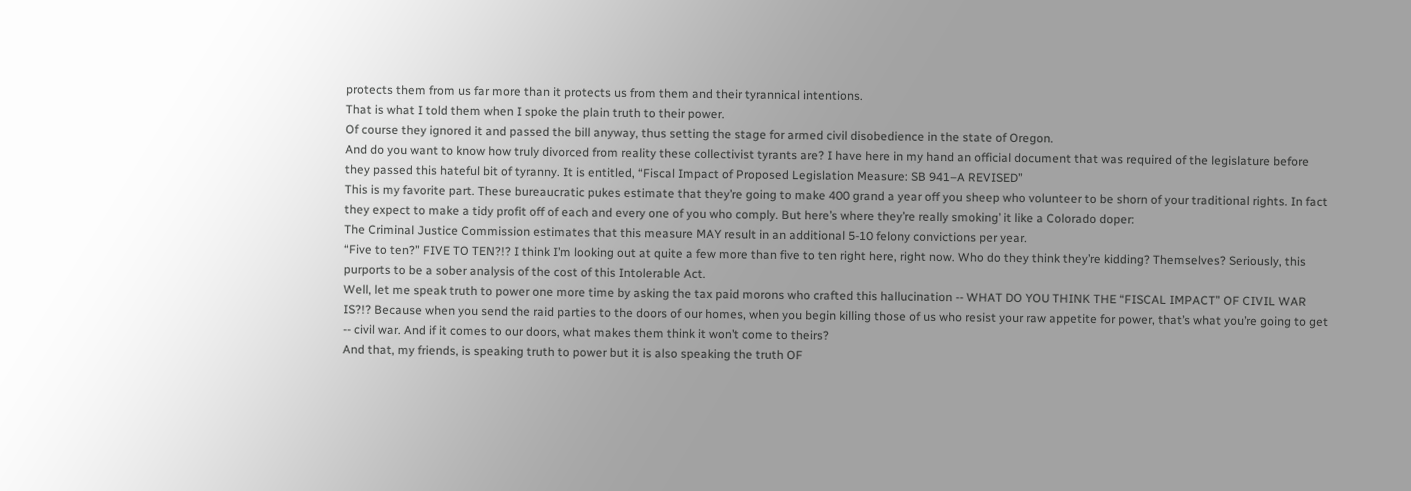protects them from us far more than it protects us from them and their tyrannical intentions.
That is what I told them when I spoke the plain truth to their power.
Of course they ignored it and passed the bill anyway, thus setting the stage for armed civil disobedience in the state of Oregon.
And do you want to know how truly divorced from reality these collectivist tyrants are? I have here in my hand an official document that was required of the legislature before they passed this hateful bit of tyranny. It is entitled, “Fiscal Impact of Proposed Legislation Measure: SB 941–A REVISED”
This is my favorite part. These bureaucratic pukes estimate that they’re going to make 400 grand a year off you sheep who volunteer to be shorn of your traditional rights. In fact they expect to make a tidy profit off of each and every one of you who comply. But here’s where they’re really smoking’ it like a Colorado doper:
The Criminal Justice Commission estimates that this measure MAY result in an additional 5-10 felony convictions per year.
“Five to ten?” FIVE TO TEN?!? I think I’m looking out at quite a few more than five to ten right here, right now. Who do they think they’re kidding? Themselves? Seriously, this purports to be a sober analysis of the cost of this Intolerable Act.
Well, let me speak truth to power one more time by asking the tax paid morons who crafted this hallucination -- WHAT DO YOU THINK THE “FISCAL IMPACT” OF CIVIL WAR IS?!? Because when you send the raid parties to the doors of our homes, when you begin killing those of us who resist your raw appetite for power, that’s what you’re going to get -- civil war. And if it comes to our doors, what makes them think it won’t come to theirs?
And that, my friends, is speaking truth to power but it is also speaking the truth OF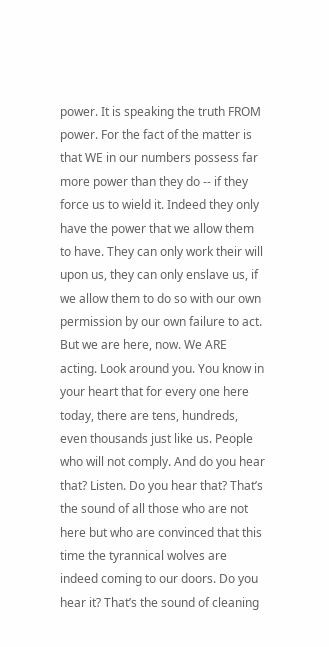power. It is speaking the truth FROM power. For the fact of the matter is that WE in our numbers possess far more power than they do -- if they force us to wield it. Indeed they only have the power that we allow them to have. They can only work their will upon us, they can only enslave us, if we allow them to do so with our own permission by our own failure to act.
But we are here, now. We ARE acting. Look around you. You know in your heart that for every one here today, there are tens, hundreds, even thousands just like us. People who will not comply. And do you hear that? Listen. Do you hear that? That’s the sound of all those who are not here but who are convinced that this time the tyrannical wolves are indeed coming to our doors. Do you hear it? That’s the sound of cleaning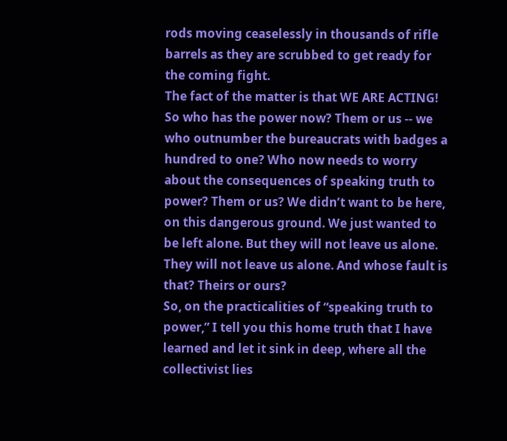rods moving ceaselessly in thousands of rifle barrels as they are scrubbed to get ready for the coming fight.
The fact of the matter is that WE ARE ACTING! So who has the power now? Them or us -- we who outnumber the bureaucrats with badges a hundred to one? Who now needs to worry about the consequences of speaking truth to power? Them or us? We didn’t want to be here, on this dangerous ground. We just wanted to be left alone. But they will not leave us alone. They will not leave us alone. And whose fault is that? Theirs or ours?
So, on the practicalities of “speaking truth to power,” I tell you this home truth that I have learned and let it sink in deep, where all the collectivist lies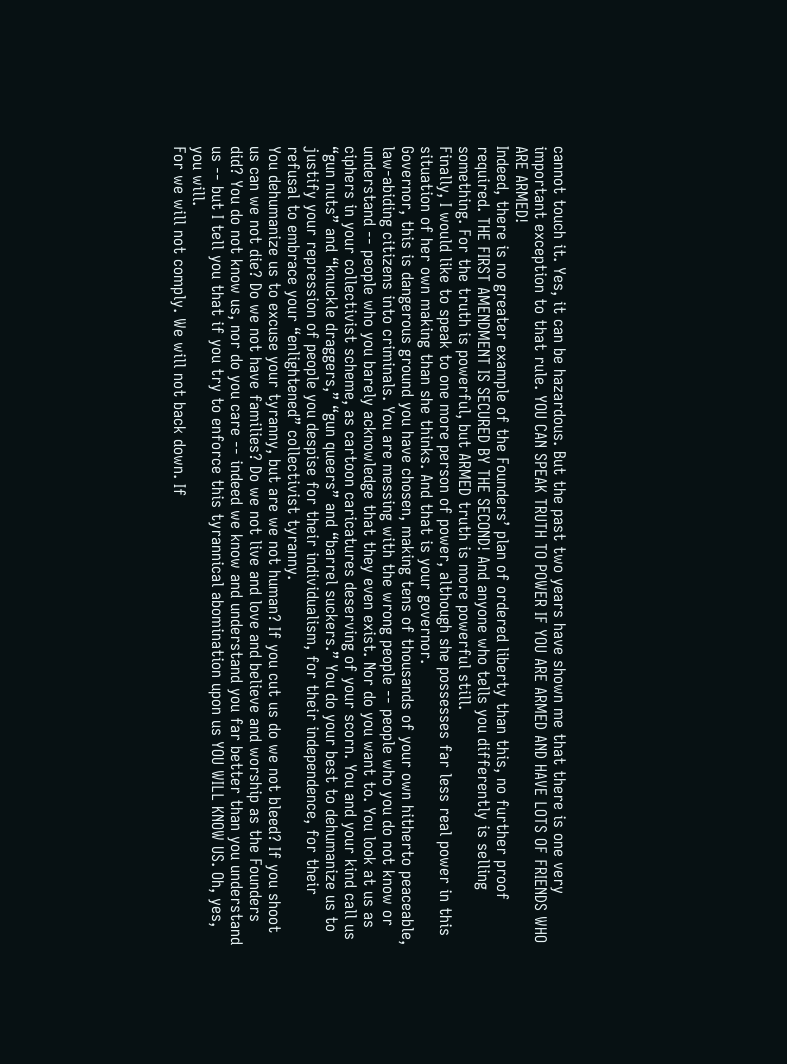cannot touch it. Yes, it can be hazardous. But the past two years have shown me that there is one very important exception to that rule. YOU CAN SPEAK TRUTH TO POWER IF YOU ARE ARMED AND HAVE LOTS OF FRIENDS WHO ARE ARMED!
Indeed, there is no greater example of the Founders’ plan of ordered liberty than this, no further proof required. THE FIRST AMENDMENT IS SECURED BY THE SECOND! And anyone who tells you differently is selling something. For the truth is powerful, but ARMED truth is more powerful still.
Finally, I would like to speak to one more person of power, although she possesses far less real power in this situation of her own making than she thinks. And that is your governor.
Governor, this is dangerous ground you have chosen, making tens of thousands of your own hitherto peaceable, law-abiding citizens into criminals. You are messing with the wrong people -- people who you do not know or understand -- people who you barely acknowledge that they even exist. Nor do you want to. You look at us as ciphers in your collectivist scheme, as cartoon caricatures deserving of your scorn. You and your kind call us “gun nuts” and “knuckle draggers,” “gun queers” and “barrel suckers.” You do your best to dehumanize us to justify your repression of people you despise for their individualism, for their independence, for their refusal to embrace your “enlightened” collectivist tyranny.
You dehumanize us to excuse your tyranny, but are we not human? If you cut us do we not bleed? If you shoot us can we not die? Do we not have families? Do we not live and love and believe and worship as the Founders did? You do not know us, nor do you care -- indeed we know and understand you far better than you understand us -- but I tell you that if you try to enforce this tyrannical abomination upon us YOU WILL KNOW US. Oh, yes, you will.
For we will not comply. We will not back down. If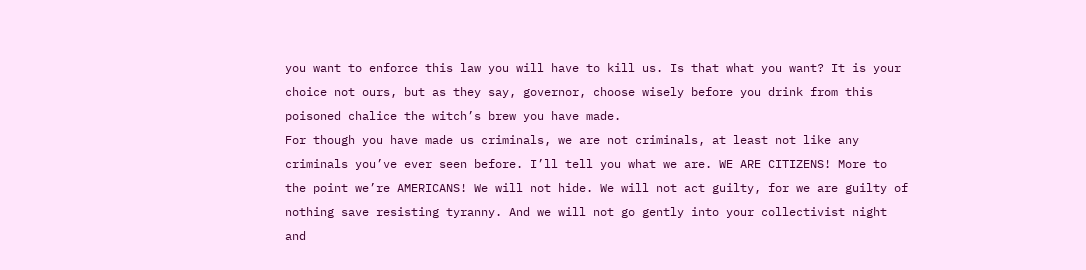you want to enforce this law you will have to kill us. Is that what you want? It is your choice not ours, but as they say, governor, choose wisely before you drink from this poisoned chalice the witch’s brew you have made.
For though you have made us criminals, we are not criminals, at least not like any criminals you’ve ever seen before. I’ll tell you what we are. WE ARE CITIZENS! More to the point we’re AMERICANS! We will not hide. We will not act guilty, for we are guilty of nothing save resisting tyranny. And we will not go gently into your collectivist night and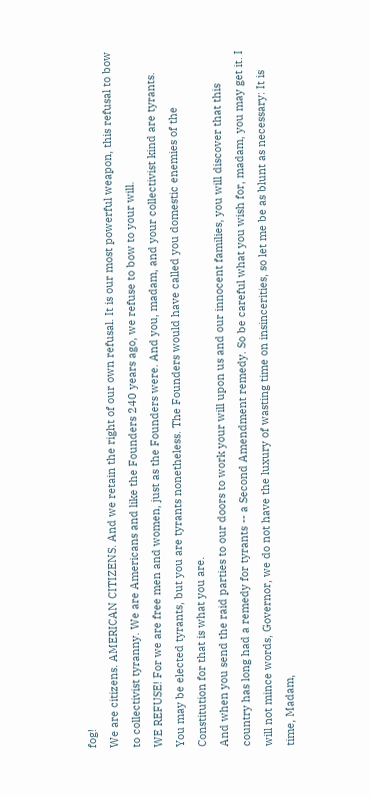fog!
We are citizens. AMERICAN CITIZENS. And we retain the right of our own refusal. It is our most powerful weapon, this refusal to bow to collectivist tyranny. We are Americans and like the Founders 240 years ago, we refuse to bow to your will.
WE REFUSE! For we are free men and women, just as the Founders were. And you, madam, and your collectivist kind are tyrants. You may be elected tyrants, but you are tyrants nonetheless. The Founders would have called you domestic enemies of the Constitution for that is what you are.
And when you send the raid parties to our doors to work your will upon us and our innocent families, you will discover that this country has long had a remedy for tyrants -- a Second Amendment remedy. So be careful what you wish for, madam, you may get it. I will not mince words, Governor, we do not have the luxury of wasting time on insincerities, so let me be as blunt as necessary: It is time, Madam,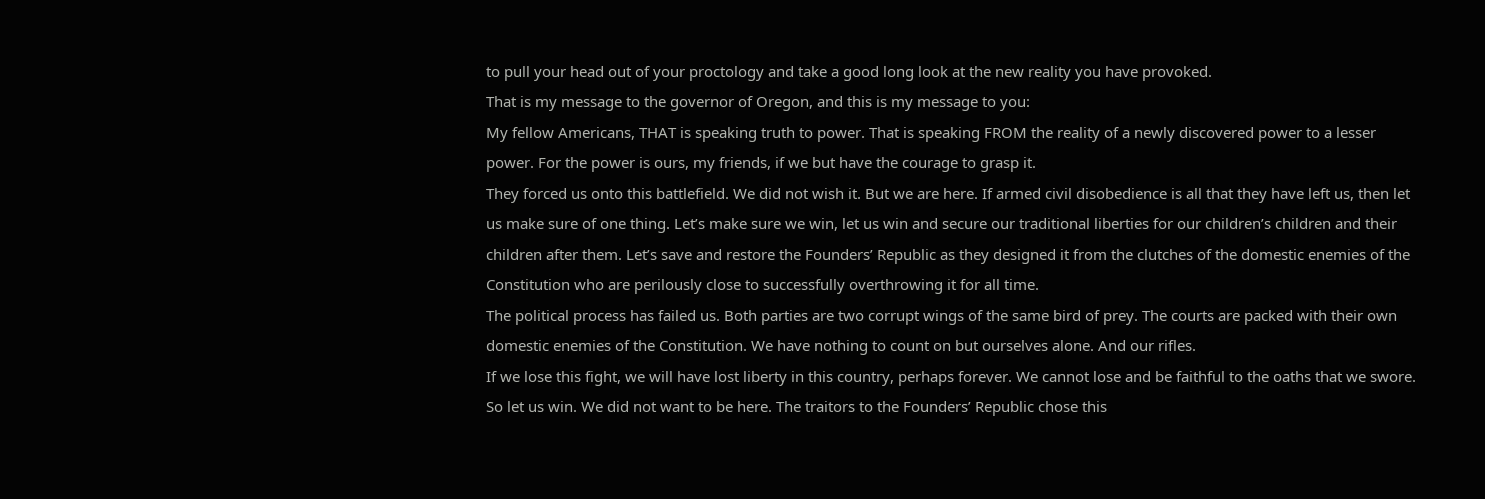to pull your head out of your proctology and take a good long look at the new reality you have provoked.
That is my message to the governor of Oregon, and this is my message to you:
My fellow Americans, THAT is speaking truth to power. That is speaking FROM the reality of a newly discovered power to a lesser power. For the power is ours, my friends, if we but have the courage to grasp it.
They forced us onto this battlefield. We did not wish it. But we are here. If armed civil disobedience is all that they have left us, then let us make sure of one thing. Let’s make sure we win, let us win and secure our traditional liberties for our children’s children and their children after them. Let’s save and restore the Founders’ Republic as they designed it from the clutches of the domestic enemies of the Constitution who are perilously close to successfully overthrowing it for all time.
The political process has failed us. Both parties are two corrupt wings of the same bird of prey. The courts are packed with their own domestic enemies of the Constitution. We have nothing to count on but ourselves alone. And our rifles.
If we lose this fight, we will have lost liberty in this country, perhaps forever. We cannot lose and be faithful to the oaths that we swore. So let us win. We did not want to be here. The traitors to the Founders’ Republic chose this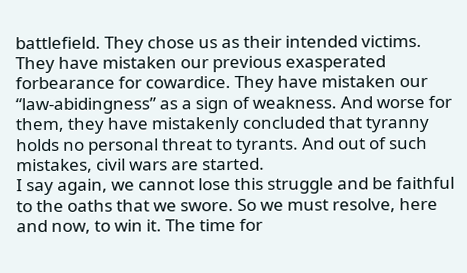battlefield. They chose us as their intended victims. They have mistaken our previous exasperated forbearance for cowardice. They have mistaken our “law-abidingness” as a sign of weakness. And worse for them, they have mistakenly concluded that tyranny holds no personal threat to tyrants. And out of such mistakes, civil wars are started.
I say again, we cannot lose this struggle and be faithful to the oaths that we swore. So we must resolve, here and now, to win it. The time for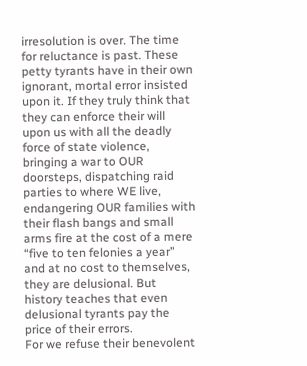irresolution is over. The time for reluctance is past. These petty tyrants have in their own ignorant, mortal error insisted upon it. If they truly think that they can enforce their will upon us with all the deadly force of state violence, bringing a war to OUR doorsteps, dispatching raid parties to where WE live, endangering OUR families with their flash bangs and small arms fire at the cost of a mere “five to ten felonies a year” and at no cost to themselves, they are delusional. But history teaches that even delusional tyrants pay the price of their errors.
For we refuse their benevolent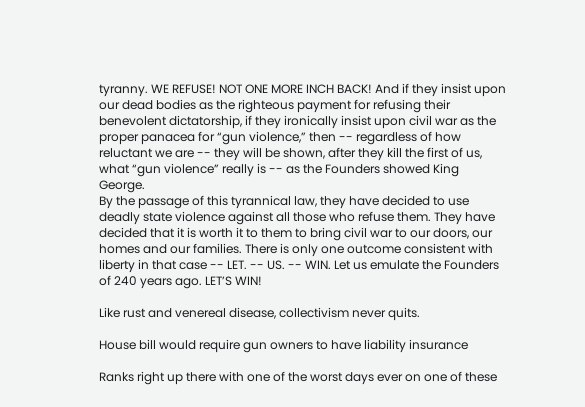tyranny. WE REFUSE! NOT ONE MORE INCH BACK! And if they insist upon our dead bodies as the righteous payment for refusing their benevolent dictatorship, if they ironically insist upon civil war as the proper panacea for “gun violence,” then -- regardless of how reluctant we are -- they will be shown, after they kill the first of us, what “gun violence” really is -- as the Founders showed King George.
By the passage of this tyrannical law, they have decided to use deadly state violence against all those who refuse them. They have decided that it is worth it to them to bring civil war to our doors, our homes and our families. There is only one outcome consistent with liberty in that case -- LET. -- US. -- WIN. Let us emulate the Founders of 240 years ago. LET’S WIN!

Like rust and venereal disease, collectivism never quits.

House bill would require gun owners to have liability insurance

Ranks right up there with one of the worst days ever on one of these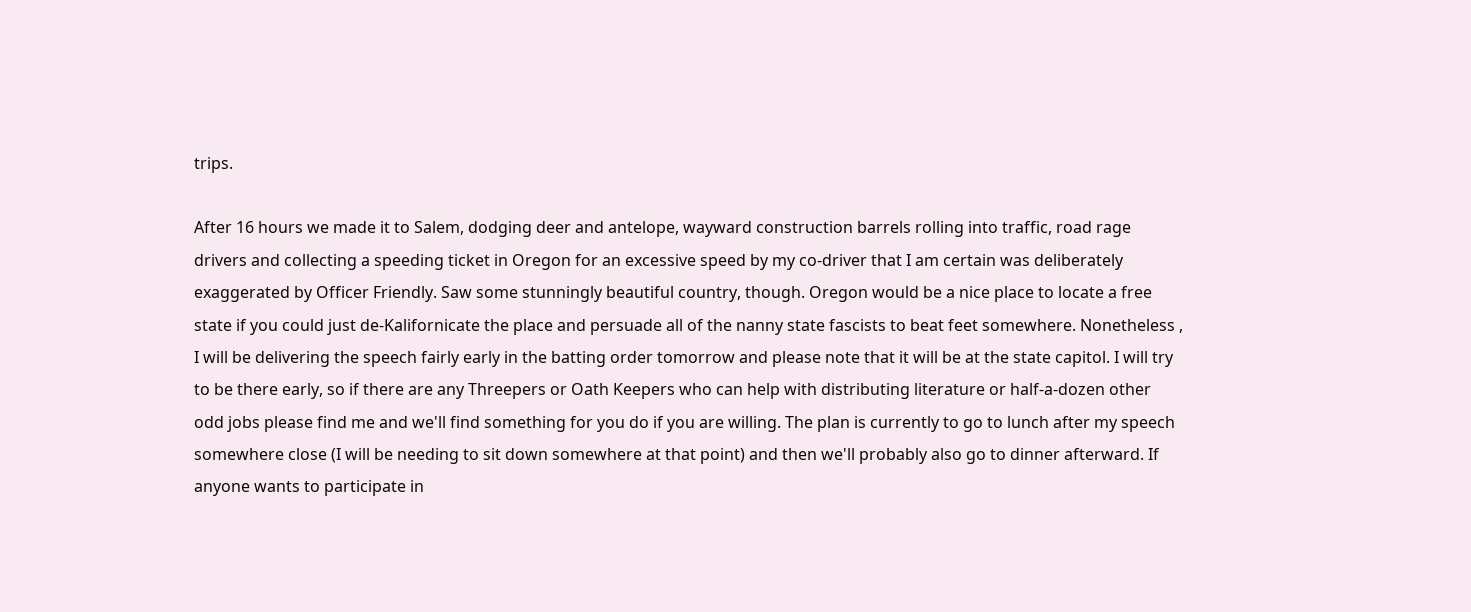trips.

After 16 hours we made it to Salem, dodging deer and antelope, wayward construction barrels rolling into traffic, road rage drivers and collecting a speeding ticket in Oregon for an excessive speed by my co-driver that I am certain was deliberately exaggerated by Officer Friendly. Saw some stunningly beautiful country, though. Oregon would be a nice place to locate a free state if you could just de-Kalifornicate the place and persuade all of the nanny state fascists to beat feet somewhere. Nonetheless , I will be delivering the speech fairly early in the batting order tomorrow and please note that it will be at the state capitol. I will try to be there early, so if there are any Threepers or Oath Keepers who can help with distributing literature or half-a-dozen other odd jobs please find me and we'll find something for you do if you are willing. The plan is currently to go to lunch after my speech somewhere close (I will be needing to sit down somewhere at that point) and then we'll probably also go to dinner afterward. If anyone wants to participate in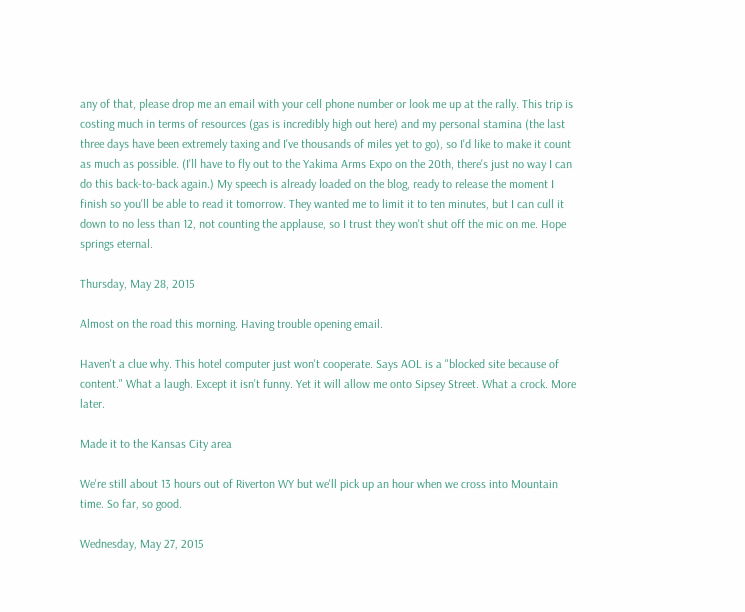any of that, please drop me an email with your cell phone number or look me up at the rally. This trip is costing much in terms of resources (gas is incredibly high out here) and my personal stamina (the last three days have been extremely taxing and I've thousands of miles yet to go), so I'd like to make it count as much as possible. (I'll have to fly out to the Yakima Arms Expo on the 20th, there's just no way I can do this back-to-back again.) My speech is already loaded on the blog, ready to release the moment I finish so you'll be able to read it tomorrow. They wanted me to limit it to ten minutes, but I can cull it down to no less than 12, not counting the applause, so I trust they won't shut off the mic on me. Hope springs eternal.

Thursday, May 28, 2015

Almost on the road this morning. Having trouble opening email.

Haven't a clue why. This hotel computer just won't cooperate. Says AOL is a "blocked site because of content." What a laugh. Except it isn't funny. Yet it will allow me onto Sipsey Street. What a crock. More later.

Made it to the Kansas City area

We're still about 13 hours out of Riverton WY but we'll pick up an hour when we cross into Mountain time. So far, so good.

Wednesday, May 27, 2015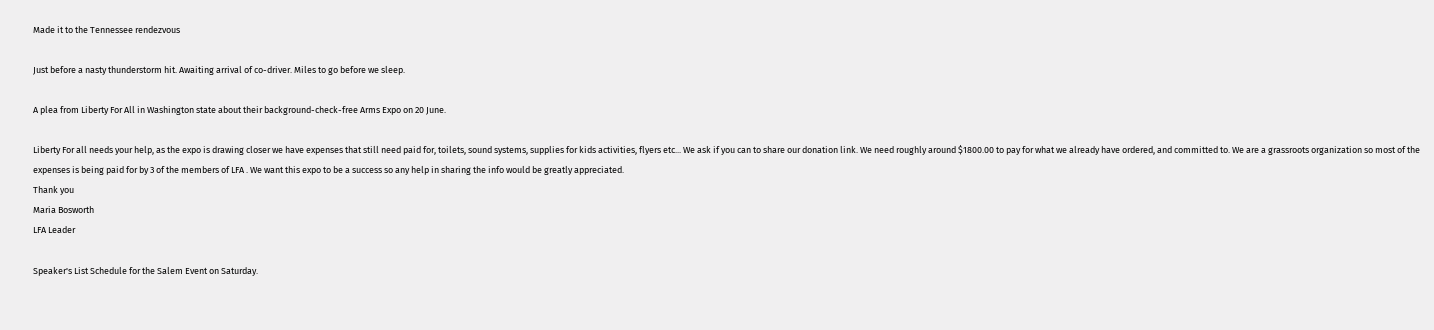Made it to the Tennessee rendezvous

Just before a nasty thunderstorm hit. Awaiting arrival of co-driver. Miles to go before we sleep.

A plea from Liberty For All in Washington state about their background-check-free Arms Expo on 20 June.

Liberty For all needs your help, as the expo is drawing closer we have expenses that still need paid for, toilets, sound systems, supplies for kids activities, flyers etc... We ask if you can to share our donation link. We need roughly around $1800.00 to pay for what we already have ordered, and committed to. We are a grassroots organization so most of the expenses is being paid for by 3 of the members of LFA . We want this expo to be a success so any help in sharing the info would be greatly appreciated.
Thank you
Maria Bosworth
LFA Leader

Speaker's List Schedule for the Salem Event on Saturday.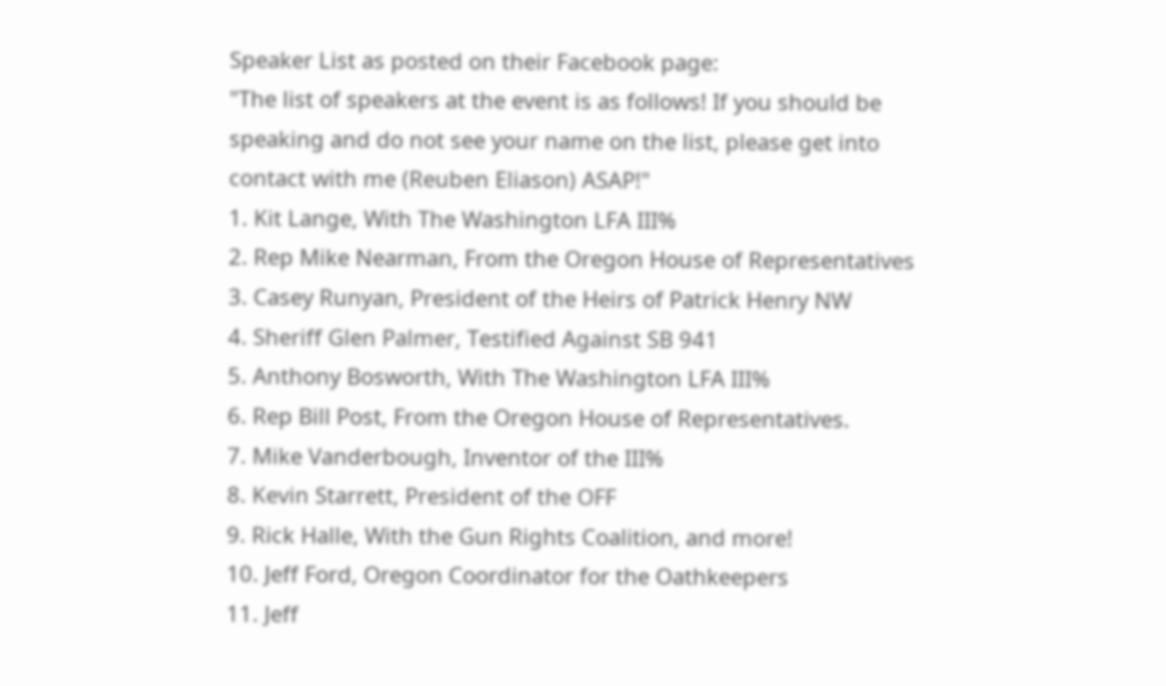Speaker List as posted on their Facebook page:
"The list of speakers at the event is as follows! If you should be speaking and do not see your name on the list, please get into contact with me (Reuben Eliason) ASAP!"
1. Kit Lange, With The Washington LFA III%
2. Rep Mike Nearman, From the Oregon House of Representatives
3. Casey Runyan, President of the Heirs of Patrick Henry NW
4. Sheriff Glen Palmer, Testified Against SB 941
5. Anthony Bosworth, With The Washington LFA III%
6. Rep Bill Post, From the Oregon House of Representatives.
7. Mike Vanderbough, Inventor of the III%
8. Kevin Starrett, President of the OFF
9. Rick Halle, With the Gun Rights Coalition, and more!
10. Jeff Ford, Oregon Coordinator for the Oathkeepers
11. Jeff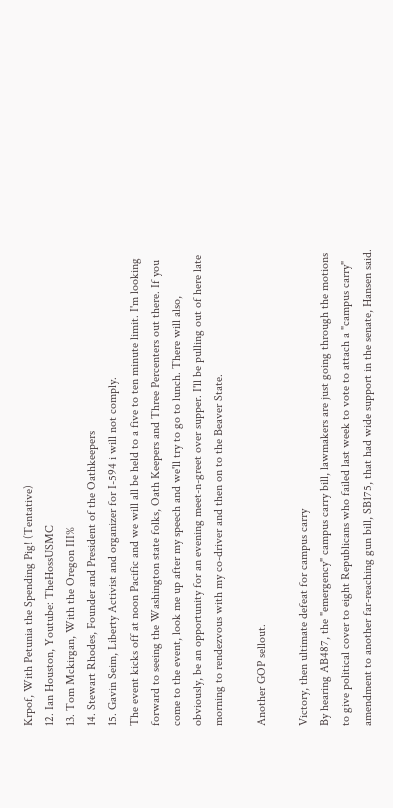Krpof, With Petunia the Spending Pig! (Tentative)
12. Ian Houston, Youtube: TheHossUSMC
13. Tom Mckirgan, With the Oregon III%
14. Stewart Rhodes, Founder and President of the Oathkeepers
15. Gavin Seim, Liberty Activist and organizer for I-594 i will not comply.
The event kicks off at noon Pacific and we will all be held to a five to ten minute limit. I'm looking forward to seeing the Washington state folks, Oath Keepers and Three Percenters out there. If you come to the event, look me up after my speech and we'll try to go to lunch. There will also, obviously, be an opportunity for an evening meet-n-greet over supper. I'll be pulling out of here late morning to rendezvous with my co-driver and then on to the Beaver State.

Another GOP sellout.

Victory, then ultimate defeat for campus carry
By hearing AB487, the "emergency" campus carry bill, lawmakers are just going through the motions to give political cover to eight Republicans who failed last week to vote to attach a "campus carry" amendment to another far-reaching gun bill, SB175, that had wide support in the senate, Hansen said.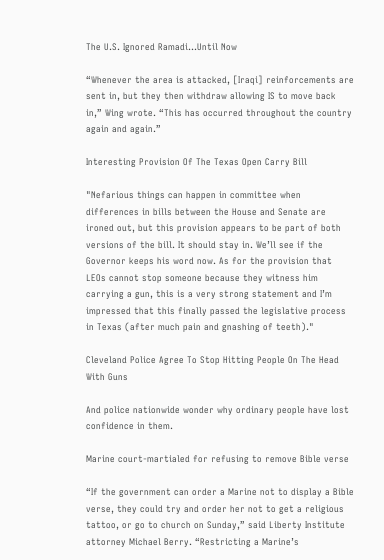The U.S. Ignored Ramadi...Until Now

“Whenever the area is attacked, [Iraqi] reinforcements are sent in, but they then withdraw allowing IS to move back in,” Wing wrote. “This has occurred throughout the country again and again.”

Interesting Provision Of The Texas Open Carry Bill

"Nefarious things can happen in committee when differences in bills between the House and Senate are ironed out, but this provision appears to be part of both versions of the bill. It should stay in. We’ll see if the Governor keeps his word now. As for the provision that LEOs cannot stop someone because they witness him carrying a gun, this is a very strong statement and I’m impressed that this finally passed the legislative process in Texas (after much pain and gnashing of teeth)."

Cleveland Police Agree To Stop Hitting People On The Head With Guns

And police nationwide wonder why ordinary people have lost confidence in them.

Marine court-martialed for refusing to remove Bible verse

“If the government can order a Marine not to display a Bible verse, they could try and order her not to get a religious tattoo, or go to church on Sunday,” said Liberty Institute attorney Michael Berry. “Restricting a Marine’s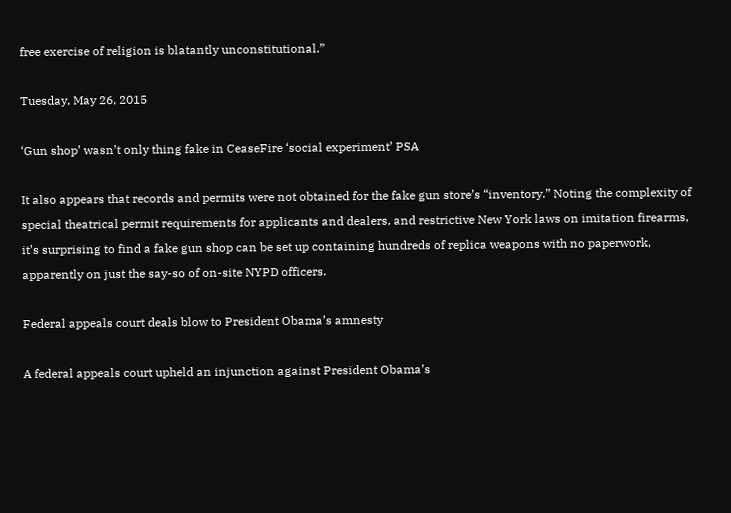free exercise of religion is blatantly unconstitutional.”

Tuesday, May 26, 2015

‘Gun shop’ wasn’t only thing fake in CeaseFire ‘social experiment’ PSA

It also appears that records and permits were not obtained for the fake gun store’s “inventory.” Noting the complexity of special theatrical permit requirements for applicants and dealers, and restrictive New York laws on imitation firearms, it’s surprising to find a fake gun shop can be set up containing hundreds of replica weapons with no paperwork, apparently on just the say-so of on-site NYPD officers.

Federal appeals court deals blow to President Obama’s amnesty

A federal appeals court upheld an injunction against President Obama’s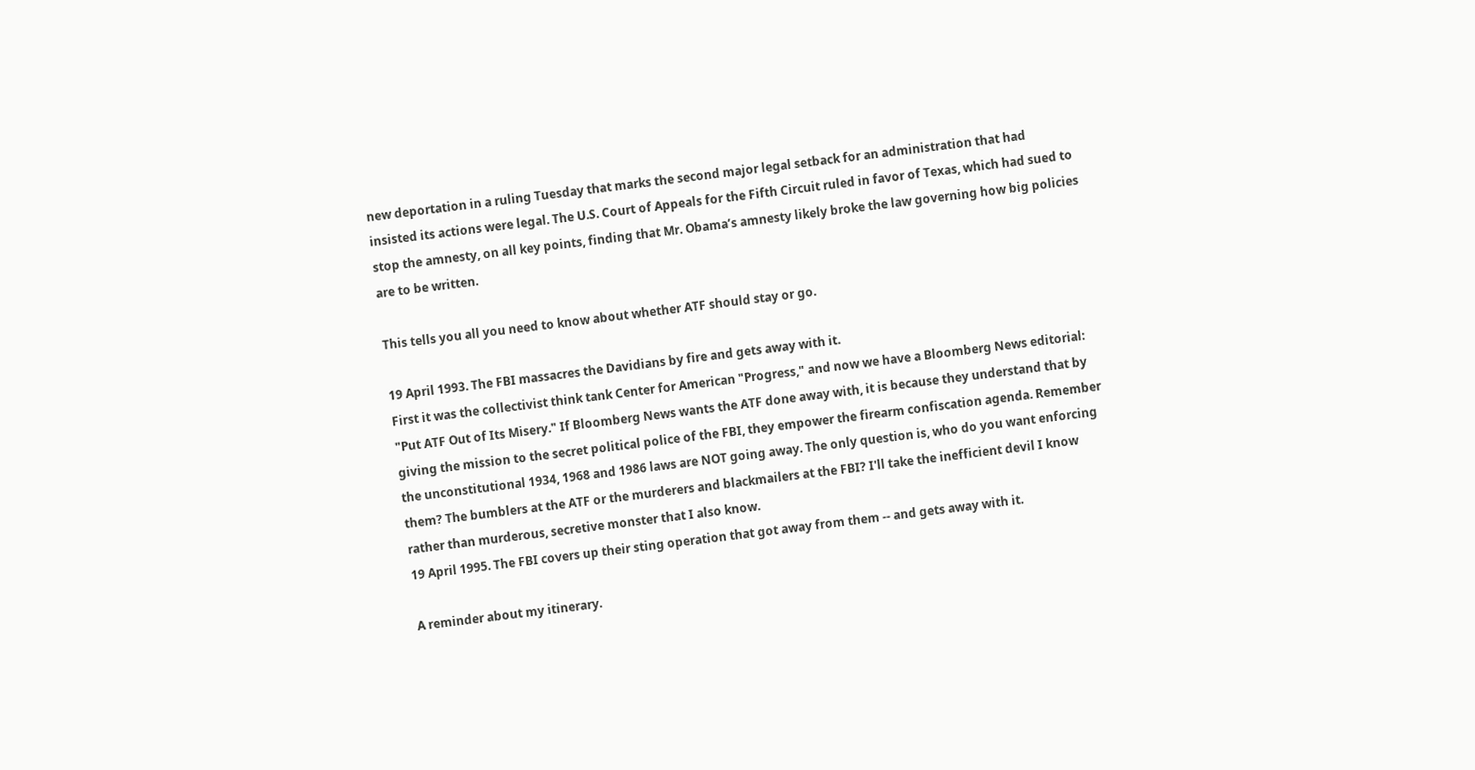new deportation in a ruling Tuesday that marks the second major legal setback for an administration that had insisted its actions were legal. The U.S. Court of Appeals for the Fifth Circuit ruled in favor of Texas, which had sued to stop the amnesty, on all key points, finding that Mr. Obama’s amnesty likely broke the law governing how big policies are to be written.

This tells you all you need to know about whether ATF should stay or go.

19 April 1993. The FBI massacres the Davidians by fire and gets away with it.
First it was the collectivist think tank Center for American "Progress," and now we have a Bloomberg News editorial: "Put ATF Out of Its Misery." If Bloomberg News wants the ATF done away with, it is because they understand that by giving the mission to the secret political police of the FBI, they empower the firearm confiscation agenda. Remember the unconstitutional 1934, 1968 and 1986 laws are NOT going away. The only question is, who do you want enforcing them? The bumblers at the ATF or the murderers and blackmailers at the FBI? I'll take the inefficient devil I know rather than murderous, secretive monster that I also know.
19 April 1995. The FBI covers up their sting operation that got away from them -- and gets away with it.

A reminder about my itinerary.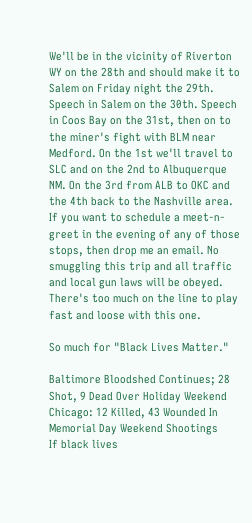We'll be in the vicinity of Riverton WY on the 28th and should make it to Salem on Friday night the 29th. Speech in Salem on the 30th. Speech in Coos Bay on the 31st, then on to the miner's fight with BLM near Medford. On the 1st we'll travel to SLC and on the 2nd to Albuquerque NM. On the 3rd from ALB to OKC and the 4th back to the Nashville area. If you want to schedule a meet-n-greet in the evening of any of those stops, then drop me an email. No smuggling this trip and all traffic and local gun laws will be obeyed. There's too much on the line to play fast and loose with this one.

So much for "Black Lives Matter."

Baltimore Bloodshed Continues; 28 Shot, 9 Dead Over Holiday Weekend
Chicago: 12 Killed, 43 Wounded In Memorial Day Weekend Shootings
If black lives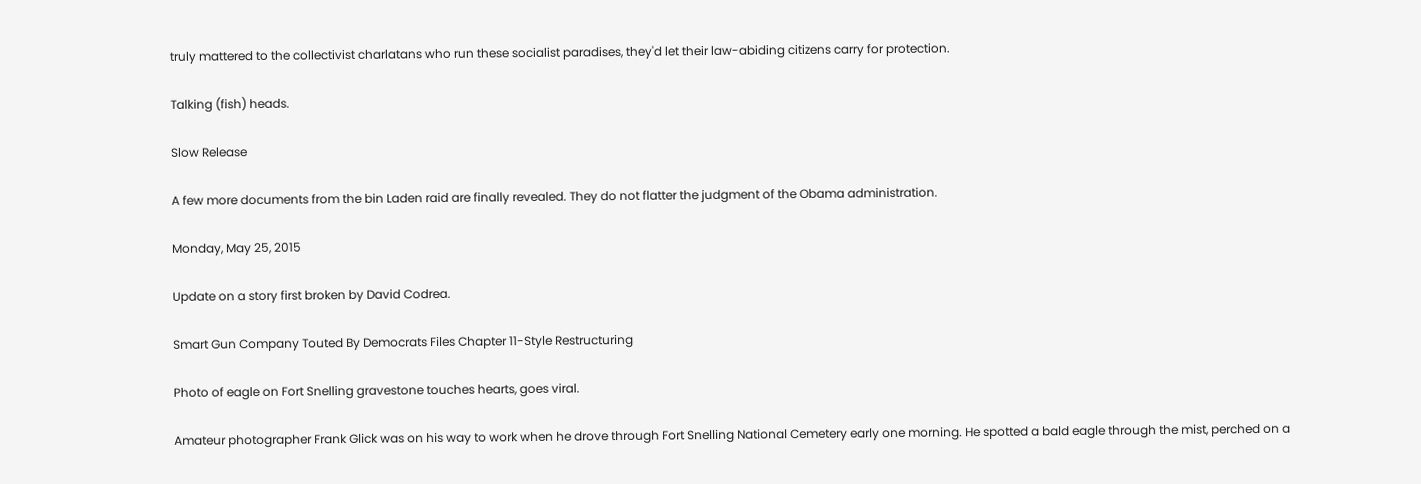truly mattered to the collectivist charlatans who run these socialist paradises, they'd let their law-abiding citizens carry for protection.

Talking (fish) heads.

Slow Release

A few more documents from the bin Laden raid are finally revealed. They do not flatter the judgment of the Obama administration.

Monday, May 25, 2015

Update on a story first broken by David Codrea.

Smart Gun Company Touted By Democrats Files Chapter 11-Style Restructuring

Photo of eagle on Fort Snelling gravestone touches hearts, goes viral.

Amateur photographer Frank Glick was on his way to work when he drove through Fort Snelling National Cemetery early one morning. He spotted a bald eagle through the mist, perched on a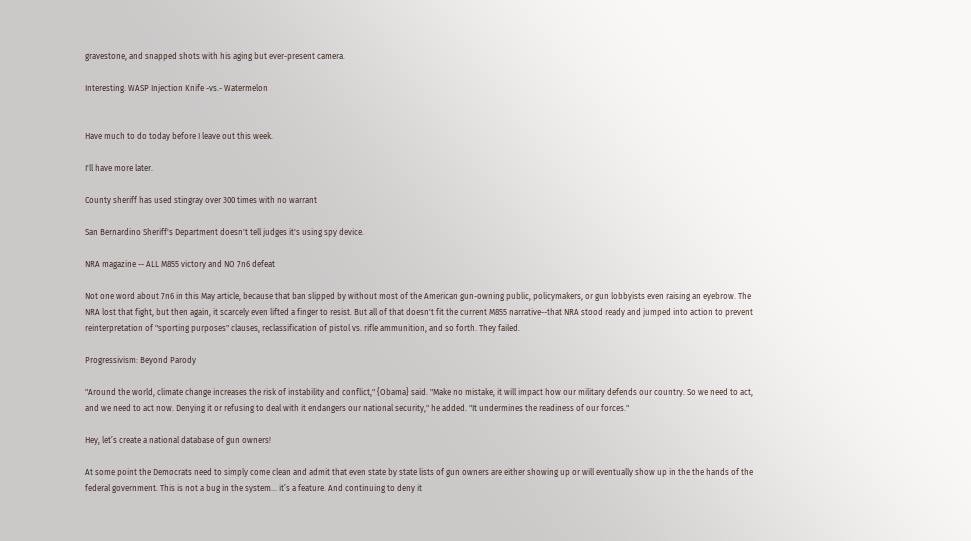gravestone, and snapped shots with his aging but ever-present camera.

Interesting. WASP Injection Knife -vs.- Watermelon


Have much to do today before I leave out this week.

I'll have more later.

County sheriff has used stingray over 300 times with no warrant

San Bernardino Sheriff's Department doesn't tell judges it's using spy device.

NRA magazine -- ALL M855 victory and NO 7n6 defeat

Not one word about 7n6 in this May article, because that ban slipped by without most of the American gun-owning public, policymakers, or gun lobbyists even raising an eyebrow. The NRA lost that fight, but then again, it scarcely even lifted a finger to resist. But all of that doesn't fit the current M855 narrative--that NRA stood ready and jumped into action to prevent reinterpretation of "sporting purposes" clauses, reclassification of pistol vs. rifle ammunition, and so forth. They failed.

Progressivism: Beyond Parody

"Around the world, climate change increases the risk of instability and conflict," {Obama} said. "Make no mistake, it will impact how our military defends our country. So we need to act, and we need to act now. Denying it or refusing to deal with it endangers our national security," he added. "It undermines the readiness of our forces."

Hey, let’s create a national database of gun owners!

At some point the Democrats need to simply come clean and admit that even state by state lists of gun owners are either showing up or will eventually show up in the the hands of the federal government. This is not a bug in the system… it’s a feature. And continuing to deny it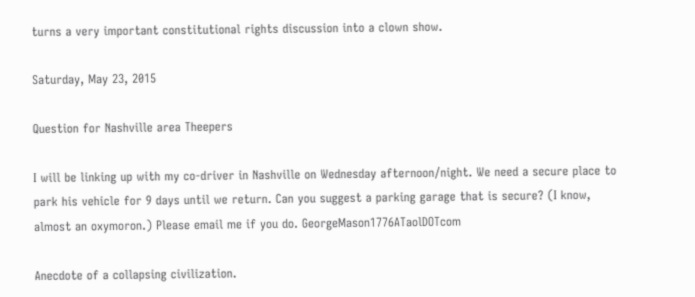turns a very important constitutional rights discussion into a clown show.

Saturday, May 23, 2015

Question for Nashville area Theepers

I will be linking up with my co-driver in Nashville on Wednesday afternoon/night. We need a secure place to park his vehicle for 9 days until we return. Can you suggest a parking garage that is secure? (I know, almost an oxymoron.) Please email me if you do. GeorgeMason1776ATaolDOTcom

Anecdote of a collapsing civilization.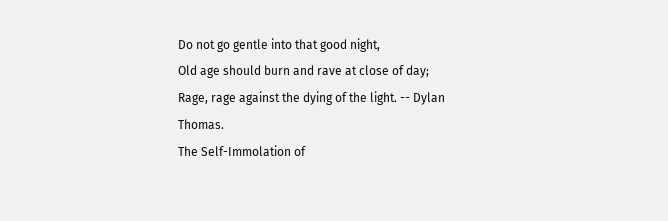Do not go gentle into that good night,
Old age should burn and rave at close of day;
Rage, rage against the dying of the light. -- Dylan Thomas.
The Self-Immolation of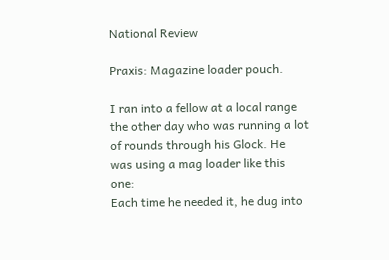National Review

Praxis: Magazine loader pouch.

I ran into a fellow at a local range the other day who was running a lot of rounds through his Glock. He was using a mag loader like this one:
Each time he needed it, he dug into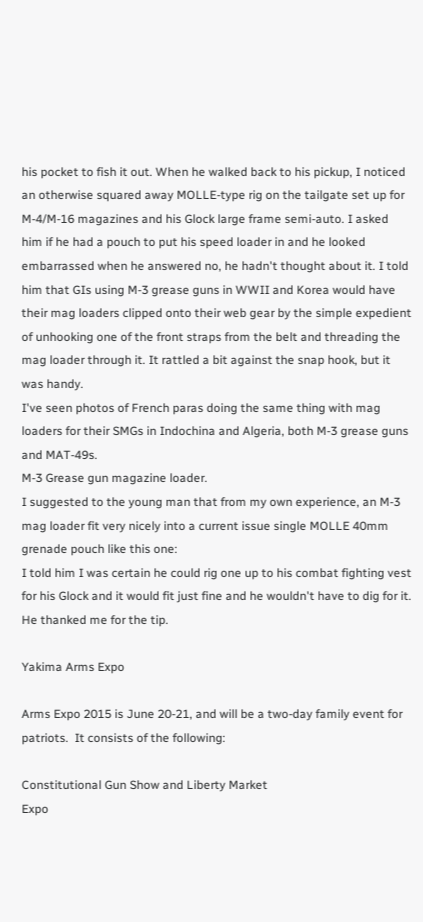his pocket to fish it out. When he walked back to his pickup, I noticed an otherwise squared away MOLLE-type rig on the tailgate set up for M-4/M-16 magazines and his Glock large frame semi-auto. I asked him if he had a pouch to put his speed loader in and he looked embarrassed when he answered no, he hadn't thought about it. I told him that GIs using M-3 grease guns in WWII and Korea would have their mag loaders clipped onto their web gear by the simple expedient of unhooking one of the front straps from the belt and threading the mag loader through it. It rattled a bit against the snap hook, but it was handy.
I've seen photos of French paras doing the same thing with mag loaders for their SMGs in Indochina and Algeria, both M-3 grease guns and MAT-49s.
M-3 Grease gun magazine loader.
I suggested to the young man that from my own experience, an M-3 mag loader fit very nicely into a current issue single MOLLE 40mm grenade pouch like this one:
I told him I was certain he could rig one up to his combat fighting vest for his Glock and it would fit just fine and he wouldn't have to dig for it. He thanked me for the tip.

Yakima Arms Expo

Arms Expo 2015 is June 20-21, and will be a two-day family event for patriots.  It consists of the following:

Constitutional Gun Show and Liberty Market
Expo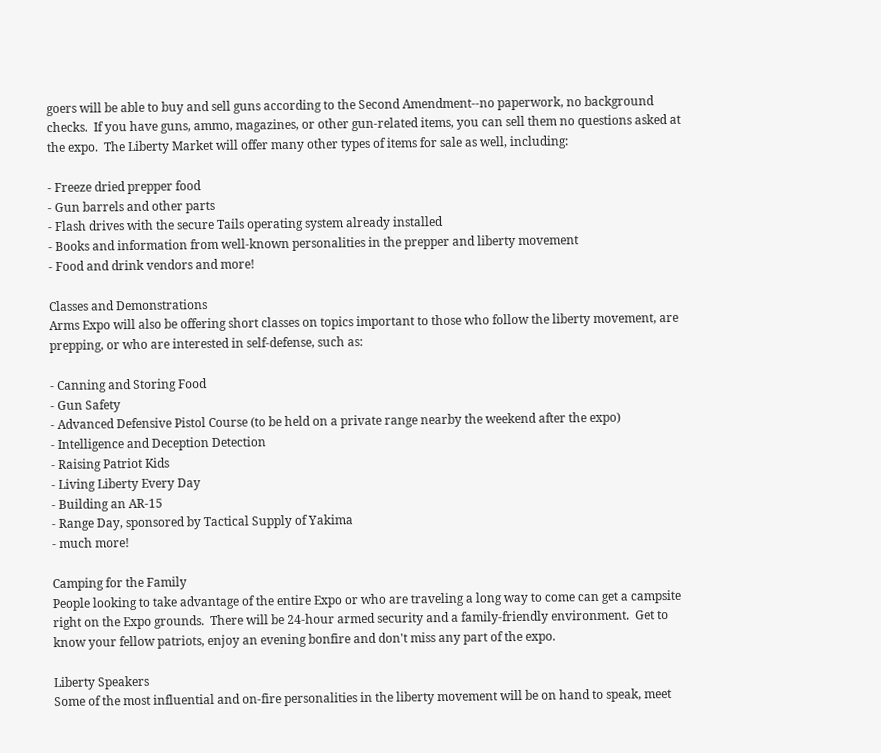goers will be able to buy and sell guns according to the Second Amendment--no paperwork, no background checks.  If you have guns, ammo, magazines, or other gun-related items, you can sell them no questions asked at the expo.  The Liberty Market will offer many other types of items for sale as well, including:

- Freeze dried prepper food
- Gun barrels and other parts
- Flash drives with the secure Tails operating system already installed
- Books and information from well-known personalities in the prepper and liberty movement
- Food and drink vendors and more!

Classes and Demonstrations
Arms Expo will also be offering short classes on topics important to those who follow the liberty movement, are prepping, or who are interested in self-defense, such as:

- Canning and Storing Food
- Gun Safety
- Advanced Defensive Pistol Course (to be held on a private range nearby the weekend after the expo)
- Intelligence and Deception Detection
- Raising Patriot Kids
- Living Liberty Every Day
- Building an AR-15
- Range Day, sponsored by Tactical Supply of Yakima
- much more!

Camping for the Family
People looking to take advantage of the entire Expo or who are traveling a long way to come can get a campsite right on the Expo grounds.  There will be 24-hour armed security and a family-friendly environment.  Get to know your fellow patriots, enjoy an evening bonfire and don't miss any part of the expo.

Liberty Speakers
Some of the most influential and on-fire personalities in the liberty movement will be on hand to speak, meet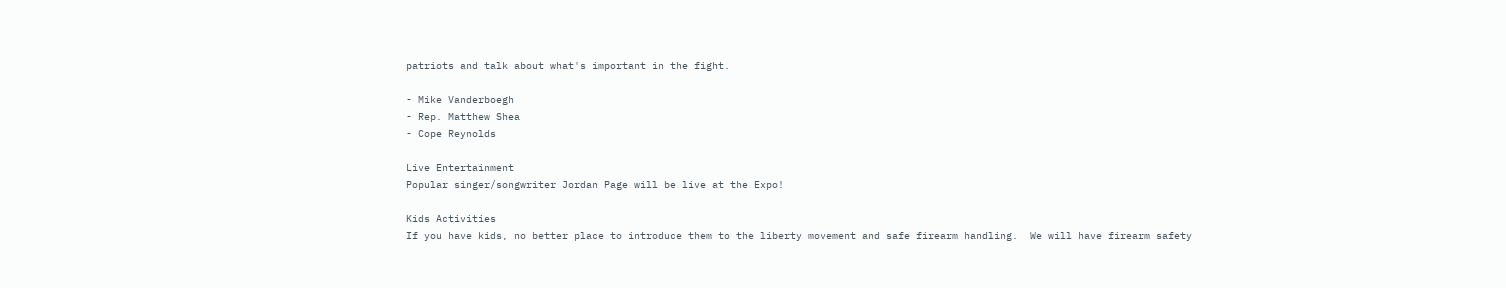patriots and talk about what's important in the fight.

- Mike Vanderboegh
- Rep. Matthew Shea
- Cope Reynolds

Live Entertainment
Popular singer/songwriter Jordan Page will be live at the Expo!

Kids Activities
If you have kids, no better place to introduce them to the liberty movement and safe firearm handling.  We will have firearm safety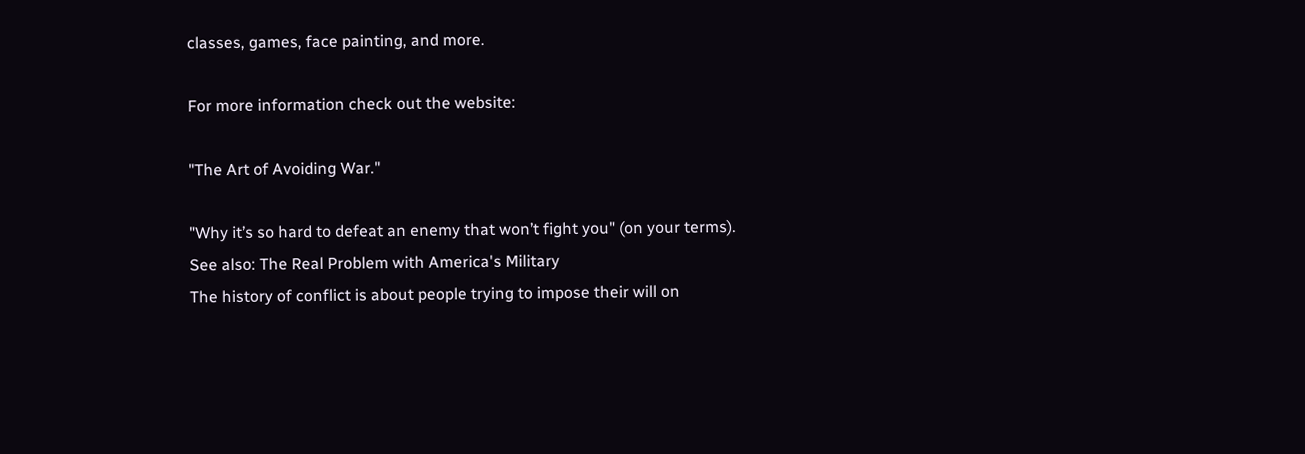classes, games, face painting, and more.

For more information check out the website:

"The Art of Avoiding War."

"Why it’s so hard to defeat an enemy that won’t fight you" (on your terms).
See also: The Real Problem with America's Military
The history of conflict is about people trying to impose their will on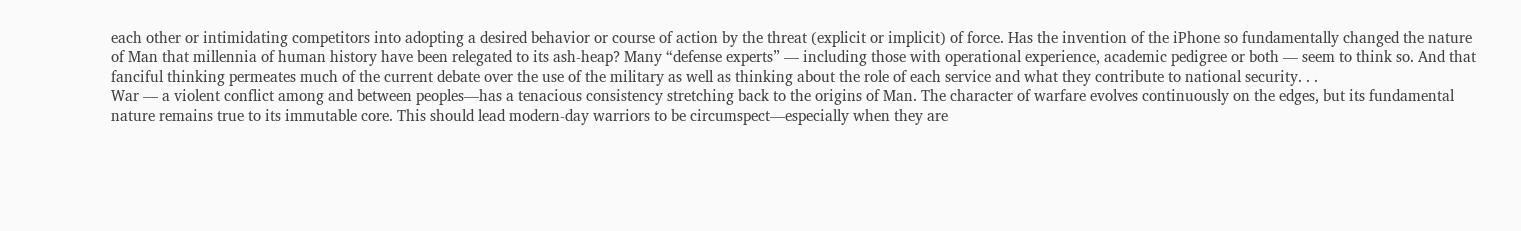each other or intimidating competitors into adopting a desired behavior or course of action by the threat (explicit or implicit) of force. Has the invention of the iPhone so fundamentally changed the nature of Man that millennia of human history have been relegated to its ash-heap? Many “defense experts” — including those with operational experience, academic pedigree or both — seem to think so. And that fanciful thinking permeates much of the current debate over the use of the military as well as thinking about the role of each service and what they contribute to national security. . .
War — a violent conflict among and between peoples—has a tenacious consistency stretching back to the origins of Man. The character of warfare evolves continuously on the edges, but its fundamental nature remains true to its immutable core. This should lead modern-day warriors to be circumspect—especially when they are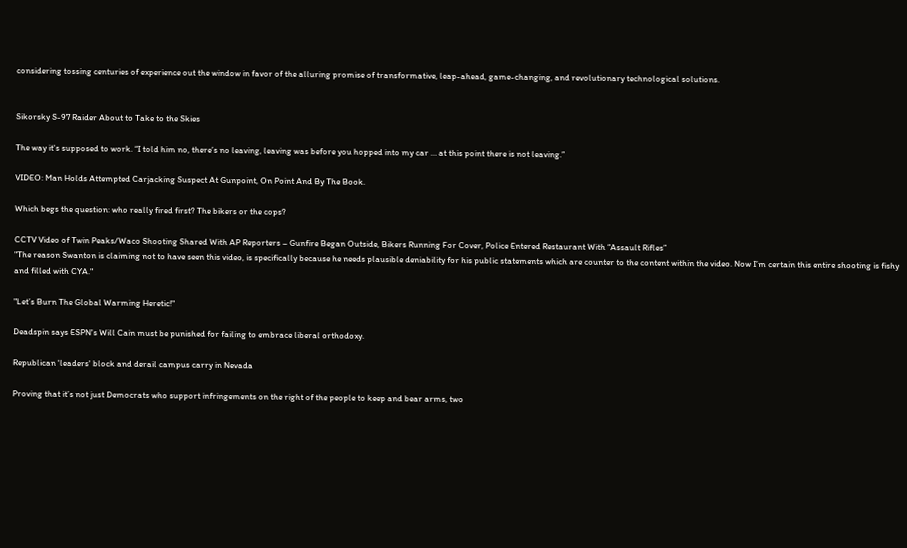considering tossing centuries of experience out the window in favor of the alluring promise of transformative, leap-ahead, game-changing, and revolutionary technological solutions.


Sikorsky S-97 Raider About to Take to the Skies

The way it's supposed to work. “I told him no, there’s no leaving, leaving was before you hopped into my car … at this point there is not leaving.”

VIDEO: Man Holds Attempted Carjacking Suspect At Gunpoint, On Point And By The Book.

Which begs the question: who really fired first? The bikers or the cops?

CCTV Video of Twin Peaks/Waco Shooting Shared With AP Reporters – Gunfire Began Outside, Bikers Running For Cover, Police Entered Restaurant With “Assault Rifles”
"The reason Swanton is claiming not to have seen this video, is specifically because he needs plausible deniability for his public statements which are counter to the content within the video. Now I’m certain this entire shooting is fishy and filled with CYA."

"Let’s Burn The Global Warming Heretic!"

Deadspin says ESPN's Will Cain must be punished for failing to embrace liberal orthodoxy.

Republican 'leaders' block and derail campus carry in Nevada

Proving that it’s not just Democrats who support infringements on the right of the people to keep and bear arms, two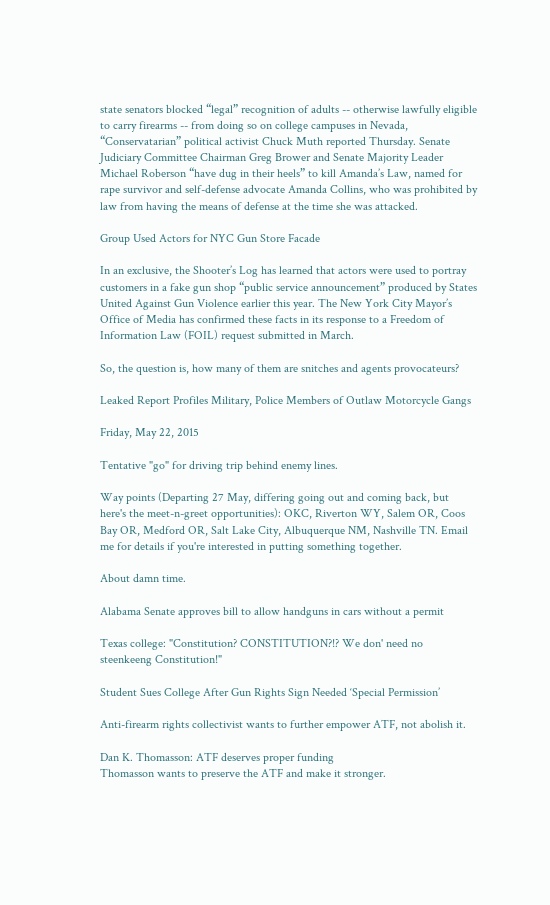state senators blocked “legal” recognition of adults -- otherwise lawfully eligible to carry firearms -- from doing so on college campuses in Nevada, “Conservatarian” political activist Chuck Muth reported Thursday. Senate Judiciary Committee Chairman Greg Brower and Senate Majority Leader Michael Roberson “have dug in their heels” to kill Amanda’s Law, named for rape survivor and self-defense advocate Amanda Collins, who was prohibited by law from having the means of defense at the time she was attacked.

Group Used Actors for NYC Gun Store Facade

In an exclusive, the Shooter’s Log has learned that actors were used to portray customers in a fake gun shop “public service announcement” produced by States United Against Gun Violence earlier this year. The New York City Mayor’s Office of Media has confirmed these facts in its response to a Freedom of Information Law (FOIL) request submitted in March.

So, the question is, how many of them are snitches and agents provocateurs?

Leaked Report Profiles Military, Police Members of Outlaw Motorcycle Gangs

Friday, May 22, 2015

Tentative "go" for driving trip behind enemy lines.

Way points (Departing 27 May, differing going out and coming back, but here's the meet-n-greet opportunities): OKC, Riverton WY, Salem OR, Coos Bay OR, Medford OR, Salt Lake City, Albuquerque NM, Nashville TN. Email me for details if you're interested in putting something together.

About damn time.

Alabama Senate approves bill to allow handguns in cars without a permit

Texas college: "Constitution? CONSTITUTION?!? We don' need no steenkeeng Constitution!"

Student Sues College After Gun Rights Sign Needed ‘Special Permission’

Anti-firearm rights collectivist wants to further empower ATF, not abolish it.

Dan K. Thomasson: ATF deserves proper funding
Thomasson wants to preserve the ATF and make it stronger.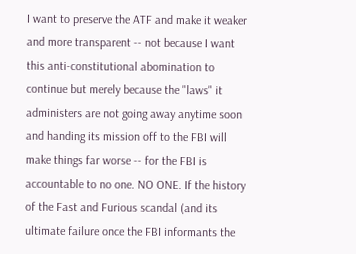I want to preserve the ATF and make it weaker and more transparent -- not because I want this anti-constitutional abomination to continue but merely because the "laws" it administers are not going away anytime soon and handing its mission off to the FBI will make things far worse -- for the FBI is accountable to no one. NO ONE. If the history of the Fast and Furious scandal (and its ultimate failure once the FBI informants the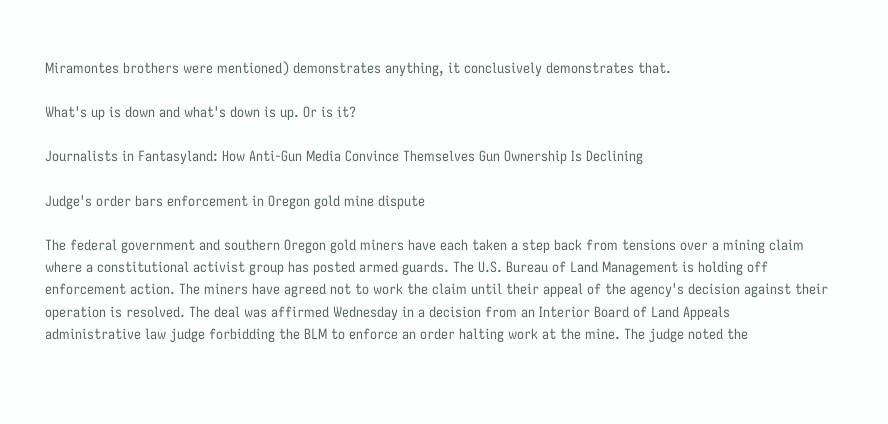Miramontes brothers were mentioned) demonstrates anything, it conclusively demonstrates that.

What's up is down and what's down is up. Or is it?

Journalists in Fantasyland: How Anti-Gun Media Convince Themselves Gun Ownership Is Declining

Judge's order bars enforcement in Oregon gold mine dispute

The federal government and southern Oregon gold miners have each taken a step back from tensions over a mining claim where a constitutional activist group has posted armed guards. The U.S. Bureau of Land Management is holding off enforcement action. The miners have agreed not to work the claim until their appeal of the agency's decision against their operation is resolved. The deal was affirmed Wednesday in a decision from an Interior Board of Land Appeals administrative law judge forbidding the BLM to enforce an order halting work at the mine. The judge noted the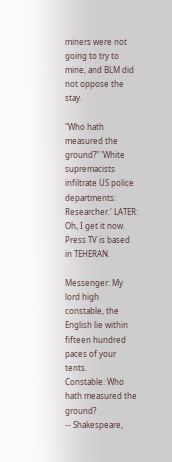miners were not going to try to mine, and BLM did not oppose the stay.

"Who hath measured the ground?" 'White supremacists infiltrate US police departments: Researcher.' LATER: Oh, I get it now. Press TV is based in TEHERAN.

Messenger: My lord high constable, the English lie within fifteen hundred paces of your tents.
Constable: Who hath measured the ground?
-- Shakespeare,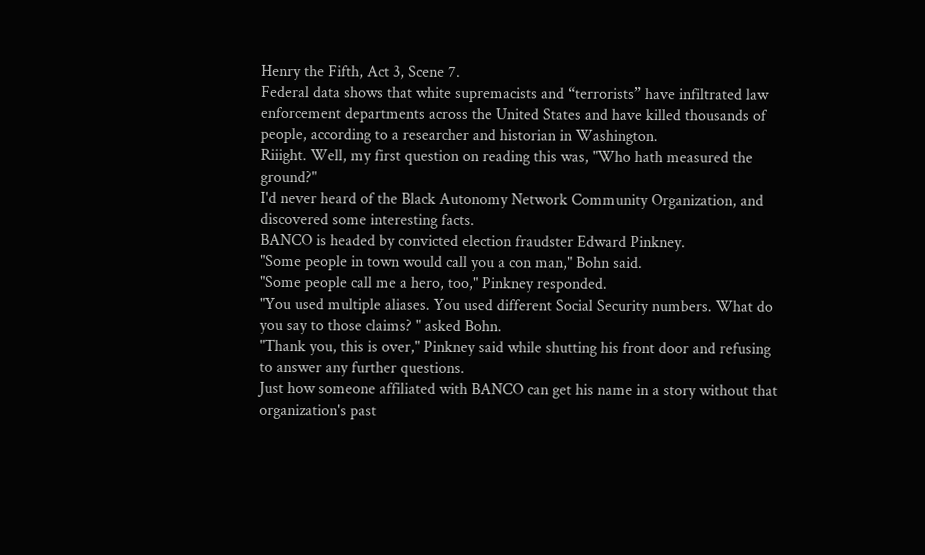Henry the Fifth, Act 3, Scene 7.
Federal data shows that white supremacists and “terrorists” have infiltrated law enforcement departments across the United States and have killed thousands of people, according to a researcher and historian in Washington.
Riiight. Well, my first question on reading this was, "Who hath measured the ground?"
I'd never heard of the Black Autonomy Network Community Organization, and discovered some interesting facts.
BANCO is headed by convicted election fraudster Edward Pinkney.
"Some people in town would call you a con man," Bohn said.
"Some people call me a hero, too," Pinkney responded.
"You used multiple aliases. You used different Social Security numbers. What do you say to those claims? " asked Bohn.
"Thank you, this is over," Pinkney said while shutting his front door and refusing to answer any further questions.
Just how someone affiliated with BANCO can get his name in a story without that organization's past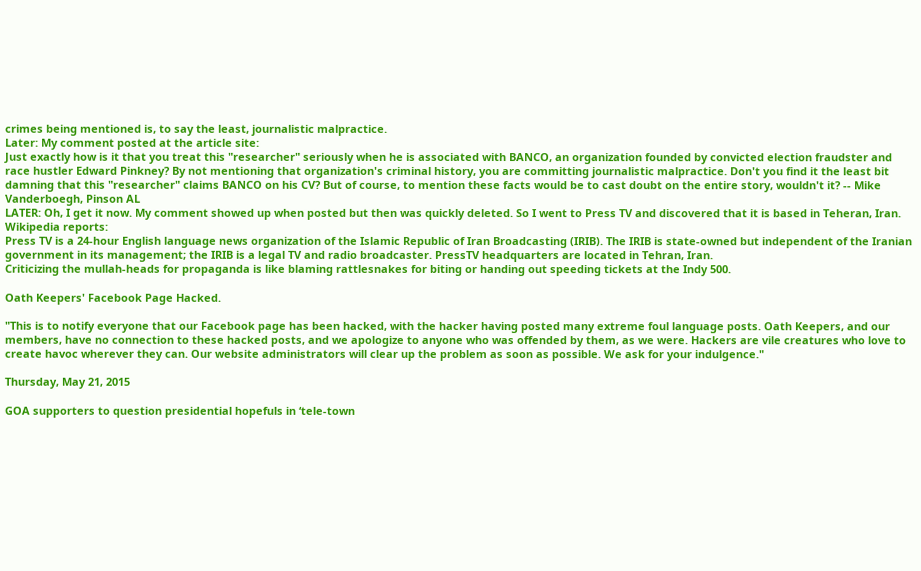crimes being mentioned is, to say the least, journalistic malpractice.
Later: My comment posted at the article site:
Just exactly how is it that you treat this "researcher" seriously when he is associated with BANCO, an organization founded by convicted election fraudster and race hustler Edward Pinkney? By not mentioning that organization's criminal history, you are committing journalistic malpractice. Don't you find it the least bit damning that this "researcher" claims BANCO on his CV? But of course, to mention these facts would be to cast doubt on the entire story, wouldn't it? -- Mike Vanderboegh, Pinson AL
LATER: Oh, I get it now. My comment showed up when posted but then was quickly deleted. So I went to Press TV and discovered that it is based in Teheran, Iran.
Wikipedia reports:
Press TV is a 24-hour English language news organization of the Islamic Republic of Iran Broadcasting (IRIB). The IRIB is state-owned but independent of the Iranian government in its management; the IRIB is a legal TV and radio broadcaster. PressTV headquarters are located in Tehran, Iran.
Criticizing the mullah-heads for propaganda is like blaming rattlesnakes for biting or handing out speeding tickets at the Indy 500.

Oath Keepers' Facebook Page Hacked.

"This is to notify everyone that our Facebook page has been hacked, with the hacker having posted many extreme foul language posts. Oath Keepers, and our members, have no connection to these hacked posts, and we apologize to anyone who was offended by them, as we were. Hackers are vile creatures who love to create havoc wherever they can. Our website administrators will clear up the problem as soon as possible. We ask for your indulgence."

Thursday, May 21, 2015

GOA supporters to question presidential hopefuls in ‘tele-town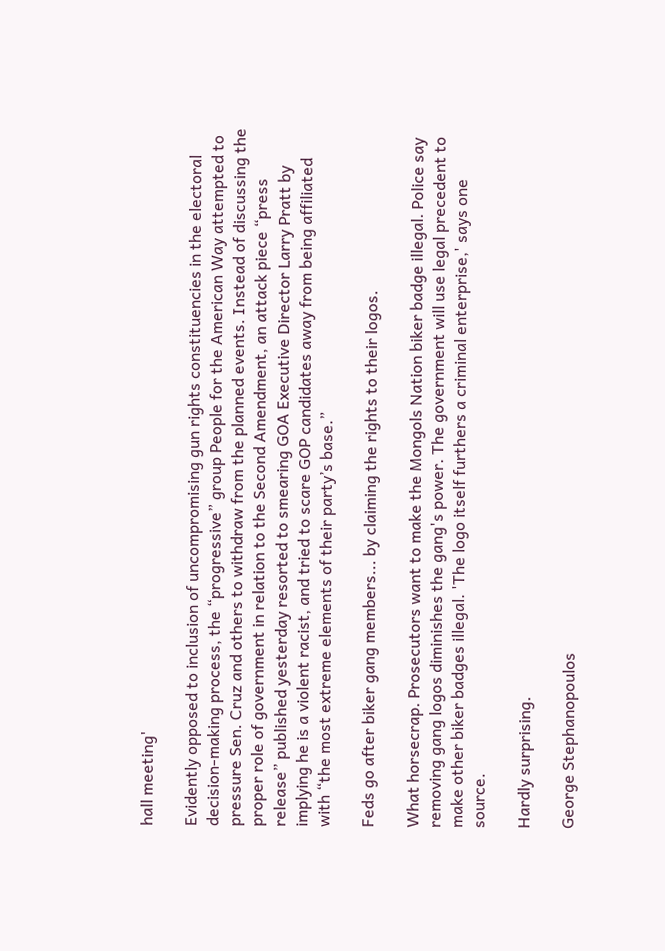hall meeting'

Evidently opposed to inclusion of uncompromising gun rights constituencies in the electoral decision-making process, the “progressive” group People for the American Way attempted to pressure Sen. Cruz and others to withdraw from the planned events. Instead of discussing the proper role of government in relation to the Second Amendment, an attack piece “press release” published yesterday resorted to smearing GOA Executive Director Larry Pratt by implying he is a violent racist, and tried to scare GOP candidates away from being affiliated with “the most extreme elements of their party’s base.”

Feds go after biker gang members... by claiming the rights to their logos.

What horsecrap. Prosecutors want to make the Mongols Nation biker badge illegal. Police say removing gang logos diminishes the gang's power. The government will use legal precedent to make other biker badges illegal. 'The logo itself furthers a criminal enterprise,' says one source.

Hardly surprising.

George Stephanopoulos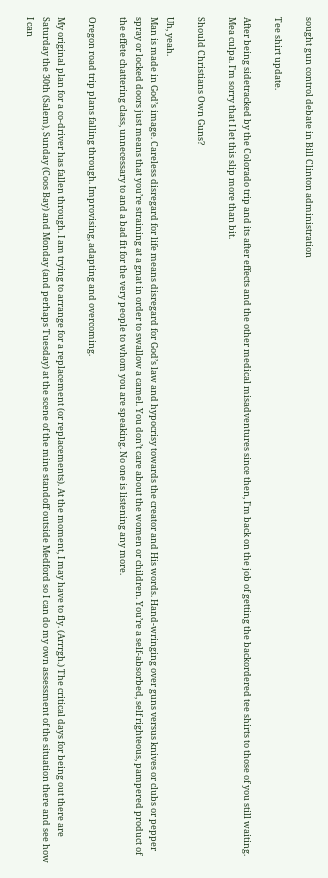sought gun control debate in Bill Clinton administration

Tee shirt update.

After being sidetracked by the Colorado trip and its after effects and the other medical misadventures since then, I'm back on the job of getting the backordered tee shirts to those of you still waiting. Mea culpa. I'm sorry that I let this slip more than bit.

Should Christians Own Guns?

Uh, yeah.
Man is made in God’s image. Careless disregard for life means disregard for God’s law and hypocrisy towards the creator and His words. Hand-wringing over guns versus knives or clubs or pepper spray or locked doors just means that you’re straining at a gnat in order to swallow a camel. You don’t care about the women or children. You’re a self-absorbed, self righteous, pampered product of the effete chattering class, unnecessary to and a bad fit for the very people to whom you are speaking. No one is listening any more.

Oregon road trip plans falling through. Improvising, adapting and overcoming.

My original plan for a co-driver has fallen through. I am trying to arrange for a replacement (or replacements). At the moment, I may have to fly. (Arrrgh.) The critical days for being out there are Saturday the 30th (Salem), Sunday (Coos Bay) and Monday (and perhaps Tuesday) at the scene of the mine standoff outside Medford so I can do my own assessment of the situation there and see how I can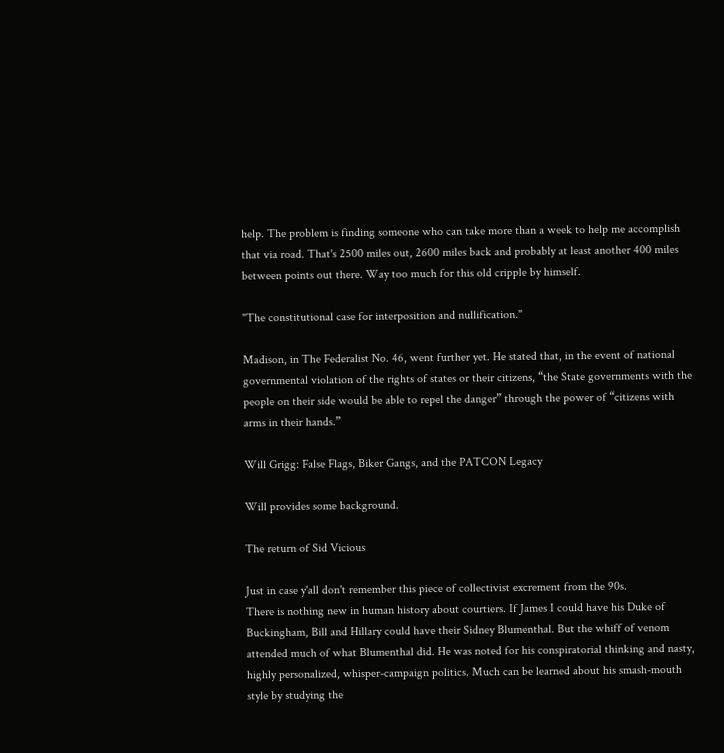help. The problem is finding someone who can take more than a week to help me accomplish that via road. That's 2500 miles out, 2600 miles back and probably at least another 400 miles between points out there. Way too much for this old cripple by himself.

"The constitutional case for interposition and nullification."

Madison, in The Federalist No. 46, went further yet. He stated that, in the event of national governmental violation of the rights of states or their citizens, “the State governments with the people on their side would be able to repel the danger” through the power of “citizens with arms in their hands.”

Will Grigg: False Flags, Biker Gangs, and the PATCON Legacy

Will provides some background.

The return of Sid Vicious

Just in case y'all don't remember this piece of collectivist excrement from the 90s.
There is nothing new in human history about courtiers. If James I could have his Duke of Buckingham, Bill and Hillary could have their Sidney Blumenthal. But the whiff of venom attended much of what Blumenthal did. He was noted for his conspiratorial thinking and nasty, highly personalized, whisper-campaign politics. Much can be learned about his smash-mouth style by studying the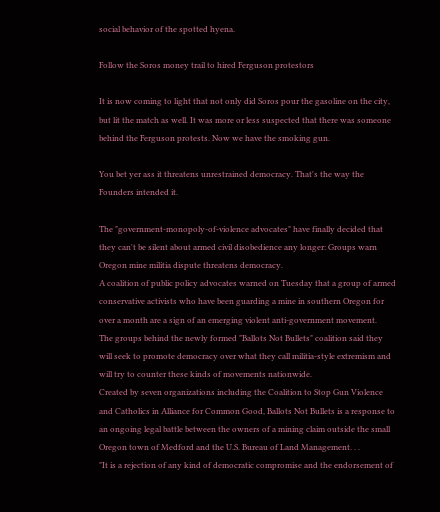social behavior of the spotted hyena.

Follow the Soros money trail to hired Ferguson protestors

It is now coming to light that not only did Soros pour the gasoline on the city, but lit the match as well. It was more or less suspected that there was someone behind the Ferguson protests. Now we have the smoking gun.

You bet yer ass it threatens unrestrained democracy. That's the way the Founders intended it.

The "government-monopoly-of-violence advocates" have finally decided that they can't be silent about armed civil disobedience any longer: Groups warn Oregon mine militia dispute threatens democracy.
A coalition of public policy advocates warned on Tuesday that a group of armed conservative activists who have been guarding a mine in southern Oregon for over a month are a sign of an emerging violent anti-government movement.
The groups behind the newly formed "Ballots Not Bullets" coalition said they will seek to promote democracy over what they call militia-style extremism and will try to counter these kinds of movements nationwide.
Created by seven organizations including the Coalition to Stop Gun Violence and Catholics in Alliance for Common Good, Ballots Not Bullets is a response to an ongoing legal battle between the owners of a mining claim outside the small Oregon town of Medford and the U.S. Bureau of Land Management. . .
"It is a rejection of any kind of democratic compromise and the endorsement of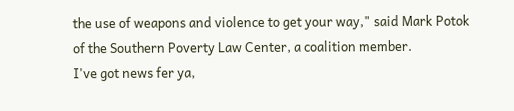the use of weapons and violence to get your way," said Mark Potok of the Southern Poverty Law Center, a coalition member.
I've got news fer ya,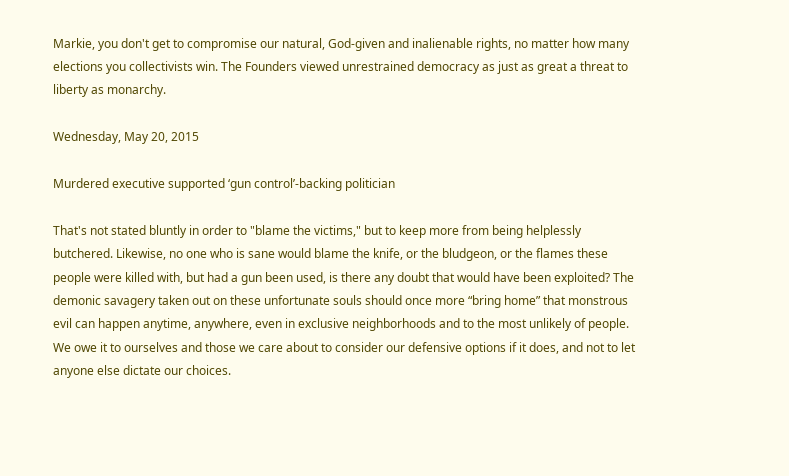Markie, you don't get to compromise our natural, God-given and inalienable rights, no matter how many elections you collectivists win. The Founders viewed unrestrained democracy as just as great a threat to liberty as monarchy.

Wednesday, May 20, 2015

Murdered executive supported ‘gun control’-backing politician

That's not stated bluntly in order to "blame the victims," but to keep more from being helplessly butchered. Likewise, no one who is sane would blame the knife, or the bludgeon, or the flames these people were killed with, but had a gun been used, is there any doubt that would have been exploited? The demonic savagery taken out on these unfortunate souls should once more “bring home” that monstrous evil can happen anytime, anywhere, even in exclusive neighborhoods and to the most unlikely of people. We owe it to ourselves and those we care about to consider our defensive options if it does, and not to let anyone else dictate our choices.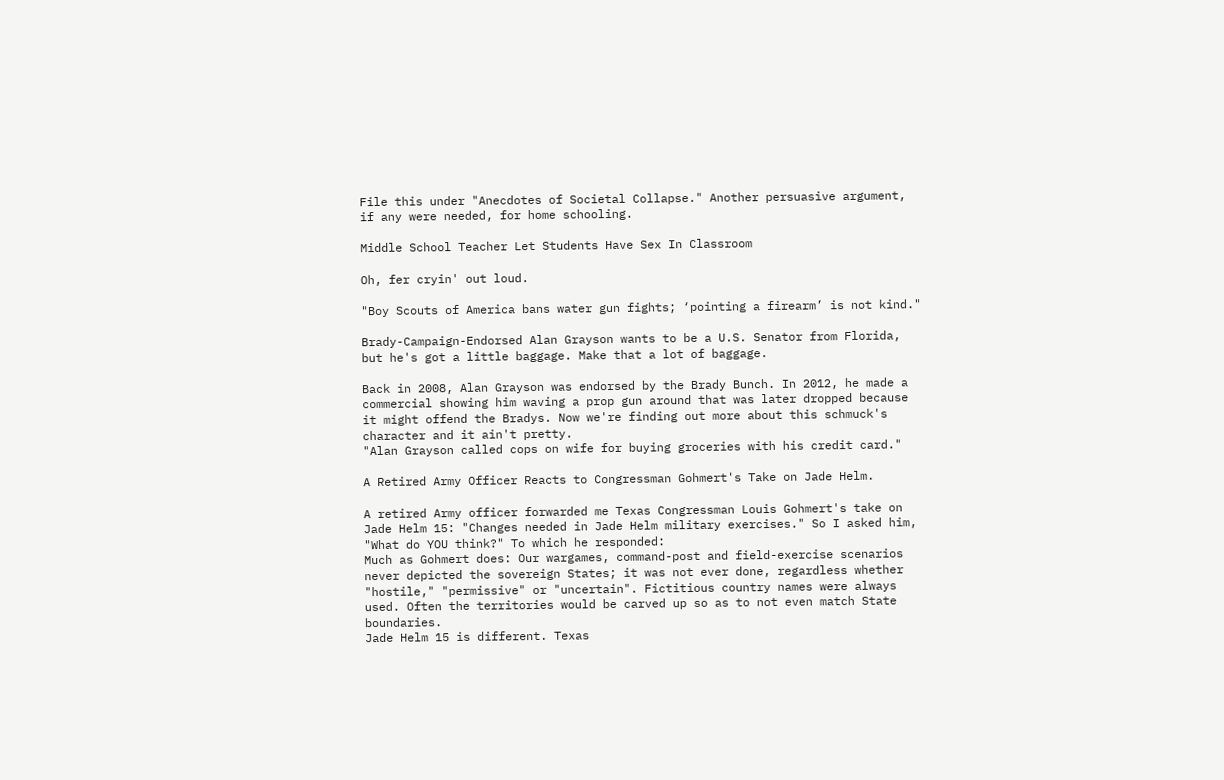File this under "Anecdotes of Societal Collapse." Another persuasive argument, if any were needed, for home schooling.

Middle School Teacher Let Students Have Sex In Classroom

Oh, fer cryin' out loud.

"Boy Scouts of America bans water gun fights; ‘pointing a firearm’ is not kind."

Brady-Campaign-Endorsed Alan Grayson wants to be a U.S. Senator from Florida, but he's got a little baggage. Make that a lot of baggage.

Back in 2008, Alan Grayson was endorsed by the Brady Bunch. In 2012, he made a commercial showing him waving a prop gun around that was later dropped because it might offend the Bradys. Now we're finding out more about this schmuck's character and it ain't pretty.
"Alan Grayson called cops on wife for buying groceries with his credit card."

A Retired Army Officer Reacts to Congressman Gohmert's Take on Jade Helm.

A retired Army officer forwarded me Texas Congressman Louis Gohmert's take on Jade Helm 15: "Changes needed in Jade Helm military exercises." So I asked him, "What do YOU think?" To which he responded:
Much as Gohmert does: Our wargames, command-post and field-exercise scenarios never depicted the sovereign States; it was not ever done, regardless whether "hostile," "permissive" or "uncertain". Fictitious country names were always used. Often the territories would be carved up so as to not even match State boundaries.
Jade Helm 15 is different. Texas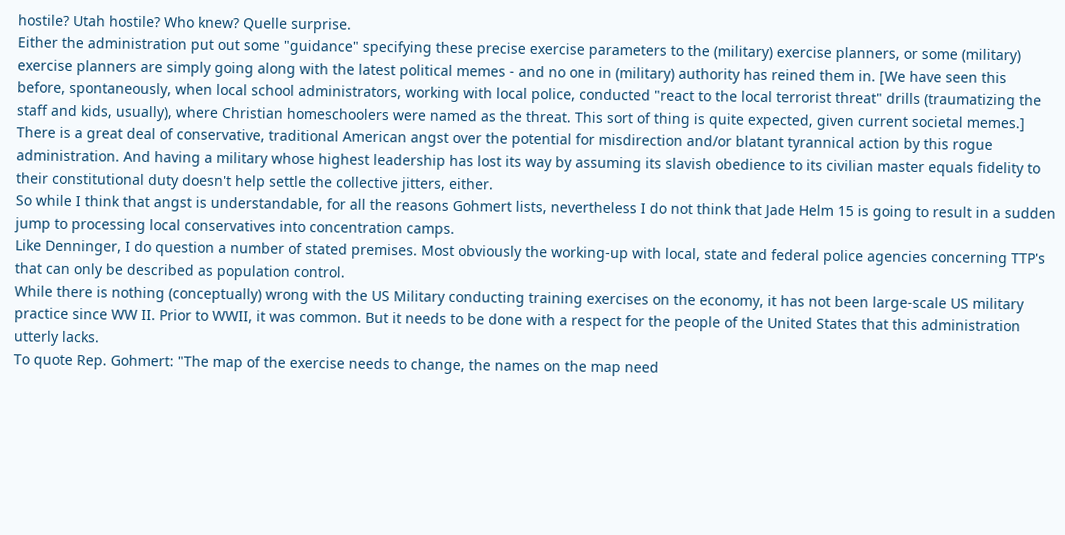hostile? Utah hostile? Who knew? Quelle surprise.
Either the administration put out some "guidance" specifying these precise exercise parameters to the (military) exercise planners, or some (military) exercise planners are simply going along with the latest political memes - and no one in (military) authority has reined them in. [We have seen this before, spontaneously, when local school administrators, working with local police, conducted "react to the local terrorist threat" drills (traumatizing the staff and kids, usually), where Christian homeschoolers were named as the threat. This sort of thing is quite expected, given current societal memes.]
There is a great deal of conservative, traditional American angst over the potential for misdirection and/or blatant tyrannical action by this rogue administration. And having a military whose highest leadership has lost its way by assuming its slavish obedience to its civilian master equals fidelity to their constitutional duty doesn't help settle the collective jitters, either.
So while I think that angst is understandable, for all the reasons Gohmert lists, nevertheless I do not think that Jade Helm 15 is going to result in a sudden jump to processing local conservatives into concentration camps.
Like Denninger, I do question a number of stated premises. Most obviously the working-up with local, state and federal police agencies concerning TTP's that can only be described as population control.
While there is nothing (conceptually) wrong with the US Military conducting training exercises on the economy, it has not been large-scale US military practice since WW II. Prior to WWII, it was common. But it needs to be done with a respect for the people of the United States that this administration utterly lacks.
To quote Rep. Gohmert: "The map of the exercise needs to change, the names on the map need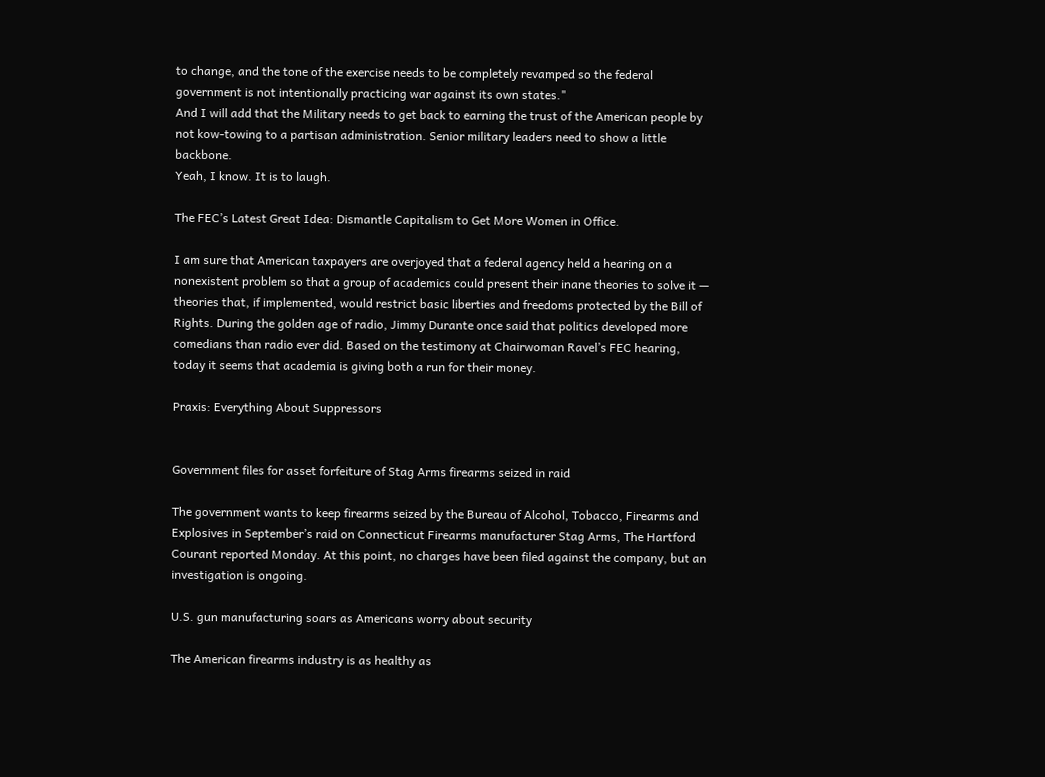to change, and the tone of the exercise needs to be completely revamped so the federal government is not intentionally practicing war against its own states."
And I will add that the Military needs to get back to earning the trust of the American people by not kow-towing to a partisan administration. Senior military leaders need to show a little backbone.
Yeah, I know. It is to laugh.

The FEC’s Latest Great Idea: Dismantle Capitalism to Get More Women in Office.

I am sure that American taxpayers are overjoyed that a federal agency held a hearing on a nonexistent problem so that a group of academics could present their inane theories to solve it — theories that, if implemented, would restrict basic liberties and freedoms protected by the Bill of Rights. During the golden age of radio, Jimmy Durante once said that politics developed more comedians than radio ever did. Based on the testimony at Chairwoman Ravel’s FEC hearing, today it seems that academia is giving both a run for their money.

Praxis: Everything About Suppressors


Government files for asset forfeiture of Stag Arms firearms seized in raid

The government wants to keep firearms seized by the Bureau of Alcohol, Tobacco, Firearms and Explosives in September’s raid on Connecticut Firearms manufacturer Stag Arms, The Hartford Courant reported Monday. At this point, no charges have been filed against the company, but an investigation is ongoing.

U.S. gun manufacturing soars as Americans worry about security

The American firearms industry is as healthy as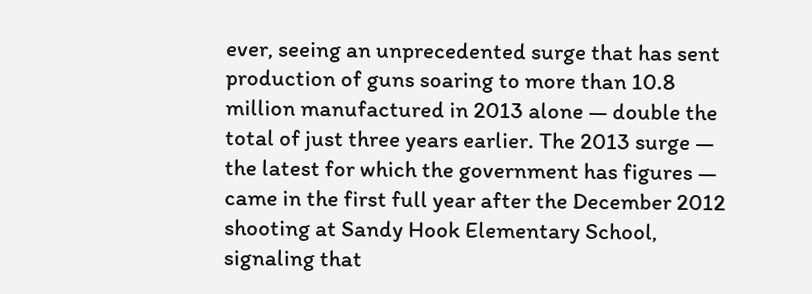ever, seeing an unprecedented surge that has sent production of guns soaring to more than 10.8 million manufactured in 2013 alone — double the total of just three years earlier. The 2013 surge — the latest for which the government has figures — came in the first full year after the December 2012 shooting at Sandy Hook Elementary School, signaling that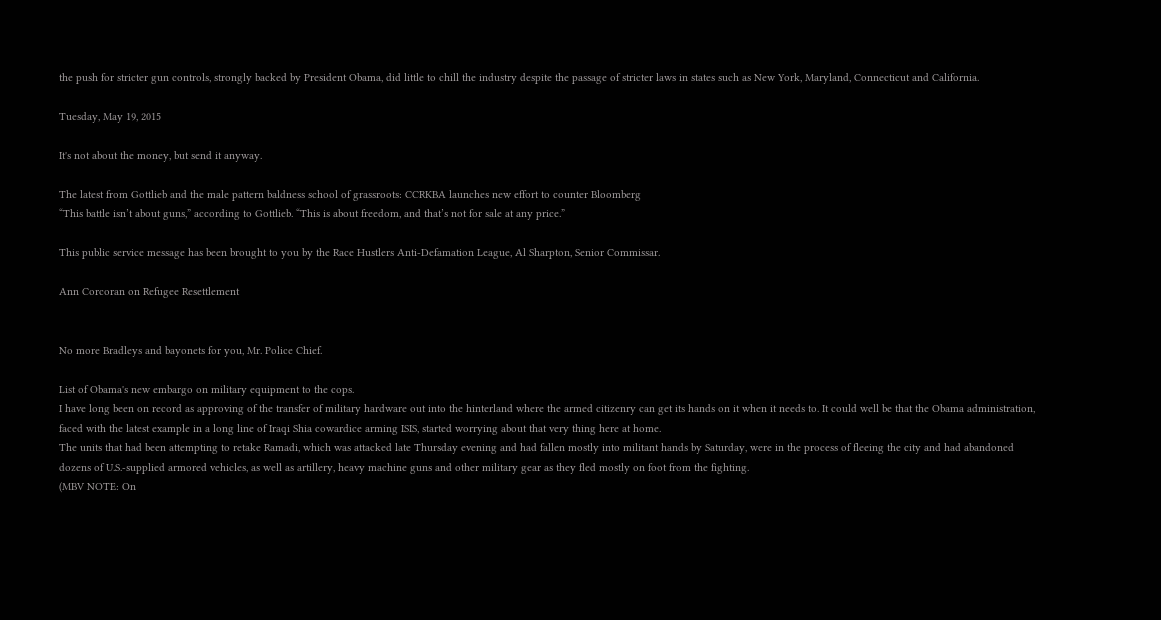the push for stricter gun controls, strongly backed by President Obama, did little to chill the industry despite the passage of stricter laws in states such as New York, Maryland, Connecticut and California.

Tuesday, May 19, 2015

It's not about the money, but send it anyway.

The latest from Gottlieb and the male pattern baldness school of grassroots: CCRKBA launches new effort to counter Bloomberg
“This battle isn’t about guns,” according to Gottlieb. “This is about freedom, and that’s not for sale at any price.”

This public service message has been brought to you by the Race Hustlers Anti-Defamation League, Al Sharpton, Senior Commissar.

Ann Corcoran on Refugee Resettlement


No more Bradleys and bayonets for you, Mr. Police Chief.

List of Obama's new embargo on military equipment to the cops.
I have long been on record as approving of the transfer of military hardware out into the hinterland where the armed citizenry can get its hands on it when it needs to. It could well be that the Obama administration, faced with the latest example in a long line of Iraqi Shia cowardice arming ISIS, started worrying about that very thing here at home.
The units that had been attempting to retake Ramadi, which was attacked late Thursday evening and had fallen mostly into militant hands by Saturday, were in the process of fleeing the city and had abandoned dozens of U.S.-supplied armored vehicles, as well as artillery, heavy machine guns and other military gear as they fled mostly on foot from the fighting.
(MBV NOTE: On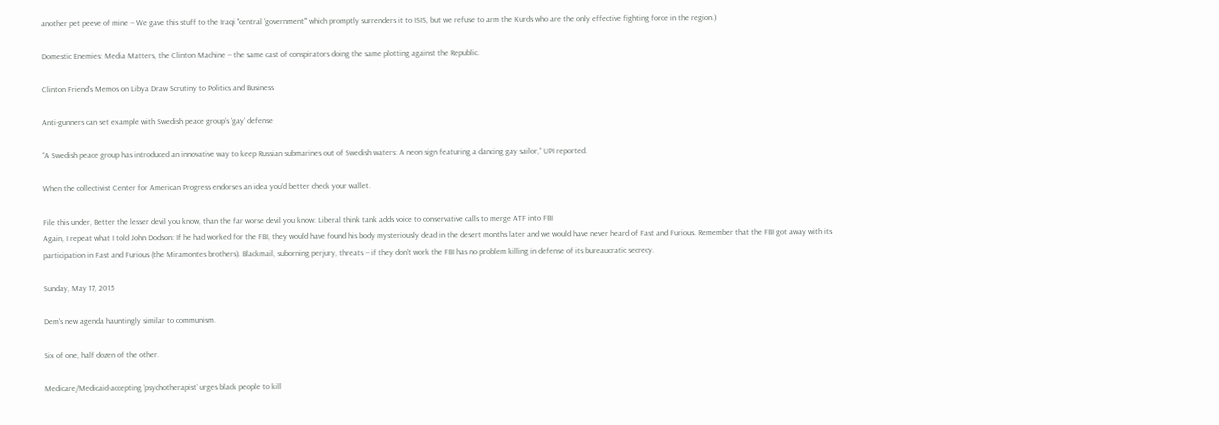another pet peeve of mine -- We gave this stuff to the Iraqi "central 'government'" which promptly surrenders it to ISIS, but we refuse to arm the Kurds who are the only effective fighting force in the region.)

Domestic Enemies: Media Matters, the Clinton Machine -- the same cast of conspirators doing the same plotting against the Republic.

Clinton Friend’s Memos on Libya Draw Scrutiny to Politics and Business

Anti-gunners can set example with Swedish peace group’s ‘gay’ defense

“A Swedish peace group has introduced an innovative way to keep Russian submarines out of Swedish waters: A neon sign featuring a dancing gay sailor,” UPI reported.

When the collectivist Center for American Progress endorses an idea you'd better check your wallet.

File this under, Better the lesser devil you know, than the far worse devil you know: Liberal think tank adds voice to conservative calls to merge ATF into FBI
Again, I repeat what I told John Dodson: If he had worked for the FBI, they would have found his body mysteriously dead in the desert months later and we would have never heard of Fast and Furious. Remember that the FBI got away with its participation in Fast and Furious (the Miramontes brothers). Blackmail, suborning perjury, threats -- if they don't work the FBI has no problem killing in defense of its bureaucratic secrecy.

Sunday, May 17, 2015

Dem's new agenda hauntingly similar to communism.

Six of one, half dozen of the other.

Medicare/Medicaid-accepting ‘psychotherapist’ urges black people to kill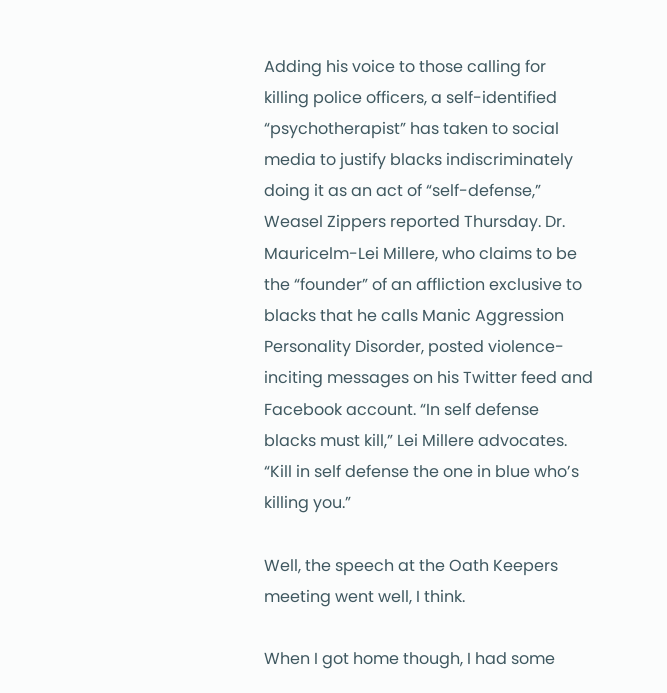Adding his voice to those calling for killing police officers, a self-identified “psychotherapist” has taken to social media to justify blacks indiscriminately doing it as an act of “self-defense,” Weasel Zippers reported Thursday. Dr. Mauricelm-Lei Millere, who claims to be the “founder” of an affliction exclusive to blacks that he calls Manic Aggression Personality Disorder, posted violence-inciting messages on his Twitter feed and Facebook account. “In self defense blacks must kill,” Lei Millere advocates. “Kill in self defense the one in blue who’s killing you.”

Well, the speech at the Oath Keepers meeting went well, I think.

When I got home though, I had some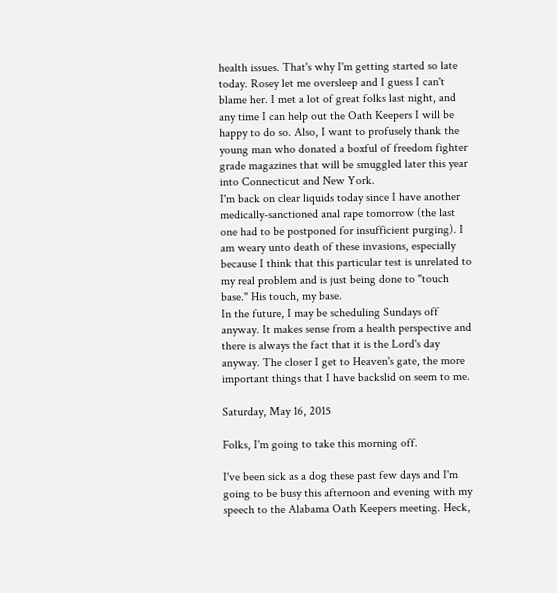health issues. That's why I'm getting started so late today. Rosey let me oversleep and I guess I can't blame her. I met a lot of great folks last night, and any time I can help out the Oath Keepers I will be happy to do so. Also, I want to profusely thank the young man who donated a boxful of freedom fighter grade magazines that will be smuggled later this year into Connecticut and New York.
I'm back on clear liquids today since I have another medically-sanctioned anal rape tomorrow (the last one had to be postponed for insufficient purging). I am weary unto death of these invasions, especially because I think that this particular test is unrelated to my real problem and is just being done to "touch base." His touch, my base.
In the future, I may be scheduling Sundays off anyway. It makes sense from a health perspective and there is always the fact that it is the Lord's day anyway. The closer I get to Heaven's gate, the more important things that I have backslid on seem to me.

Saturday, May 16, 2015

Folks, I'm going to take this morning off.

I've been sick as a dog these past few days and I'm going to be busy this afternoon and evening with my speech to the Alabama Oath Keepers meeting. Heck,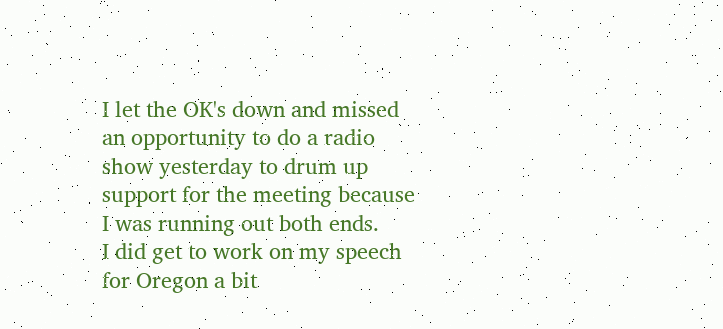I let the OK's down and missed an opportunity to do a radio show yesterday to drum up support for the meeting because I was running out both ends.
I did get to work on my speech for Oregon a bit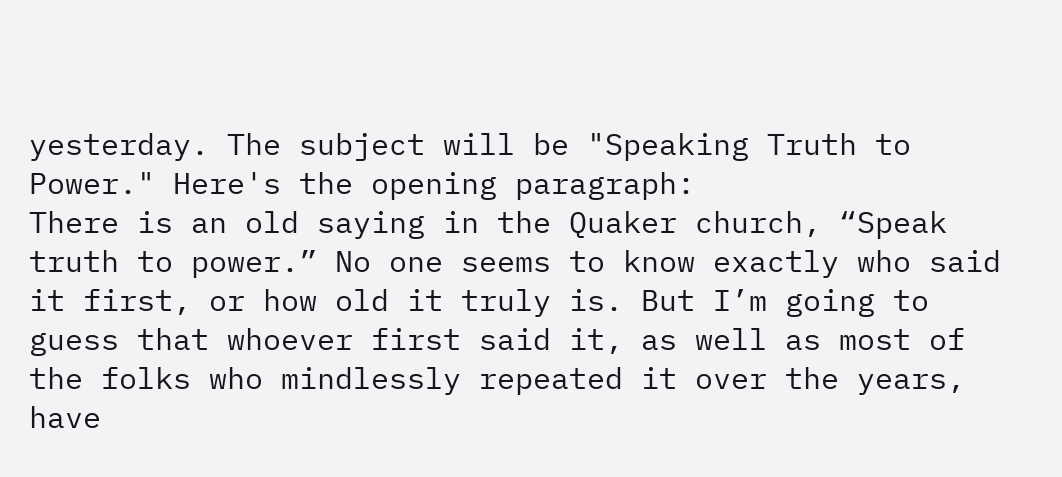yesterday. The subject will be "Speaking Truth to Power." Here's the opening paragraph:
There is an old saying in the Quaker church, “Speak truth to power.” No one seems to know exactly who said it first, or how old it truly is. But I’m going to guess that whoever first said it, as well as most of the folks who mindlessly repeated it over the years, have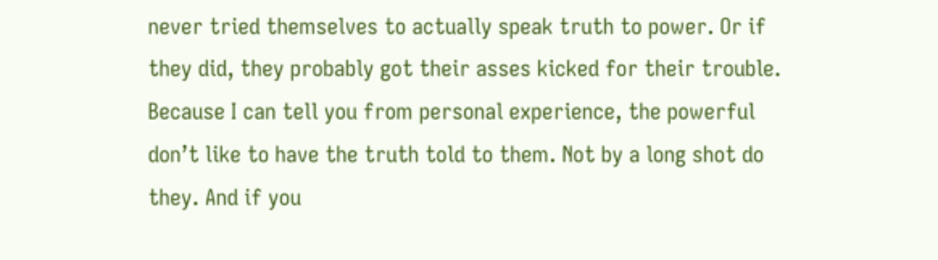never tried themselves to actually speak truth to power. Or if they did, they probably got their asses kicked for their trouble. Because I can tell you from personal experience, the powerful don’t like to have the truth told to them. Not by a long shot do they. And if you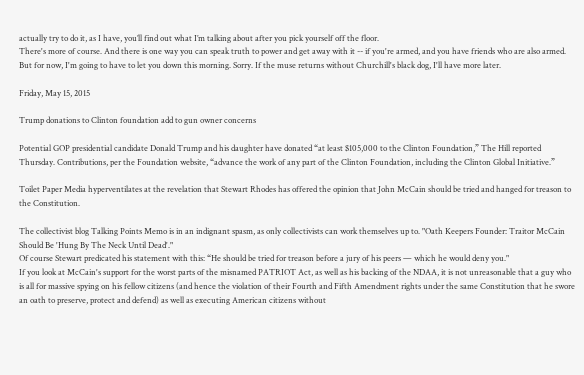actually try to do it, as I have, you’ll find out what I’m talking about after you pick yourself off the floor.
There's more of course. And there is one way you can speak truth to power and get away with it -- if you're armed, and you have friends who are also armed.
But for now, I'm going to have to let you down this morning. Sorry. If the muse returns without Churchill's black dog, I'll have more later.

Friday, May 15, 2015

Trump donations to Clinton foundation add to gun owner concerns

Potential GOP presidential candidate Donald Trump and his daughter have donated “at least $105,000 to the Clinton Foundation,” The Hill reported Thursday. Contributions, per the Foundation website, “advance the work of any part of the Clinton Foundation, including the Clinton Global Initiative.”

Toilet Paper Media hyperventilates at the revelation that Stewart Rhodes has offered the opinion that John McCain should be tried and hanged for treason to the Constitution.

The collectivist blog Talking Points Memo is in an indignant spasm, as only collectivists can work themselves up to. "Oath Keepers Founder: Traitor McCain Should Be 'Hung By The Neck Until Dead'."
Of course Stewart predicated his statement with this: “He should be tried for treason before a jury of his peers — which he would deny you."
If you look at McCain's support for the worst parts of the misnamed PATRIOT Act, as well as his backing of the NDAA, it is not unreasonable that a guy who is all for massive spying on his fellow citizens (and hence the violation of their Fourth and Fifth Amendment rights under the same Constitution that he swore an oath to preserve, protect and defend) as well as executing American citizens without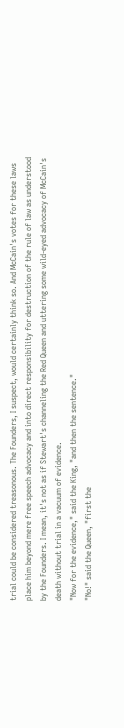trial could be considered treasonous. The Founders, I suspect, would certainly think so. And McCain's votes for these laws place him beyond mere free speech advocacy and into direct responsibility for destruction of the rule of law as understood by the Founders. I mean, it's not as if Stewart's channeling the Red Queen and uttering some wild-eyed advocacy of McCain's death without trial in a vacuum of evidence.
"Now for the evidence," said the King, "and then the sentence."
"No!" said the Queen, "first the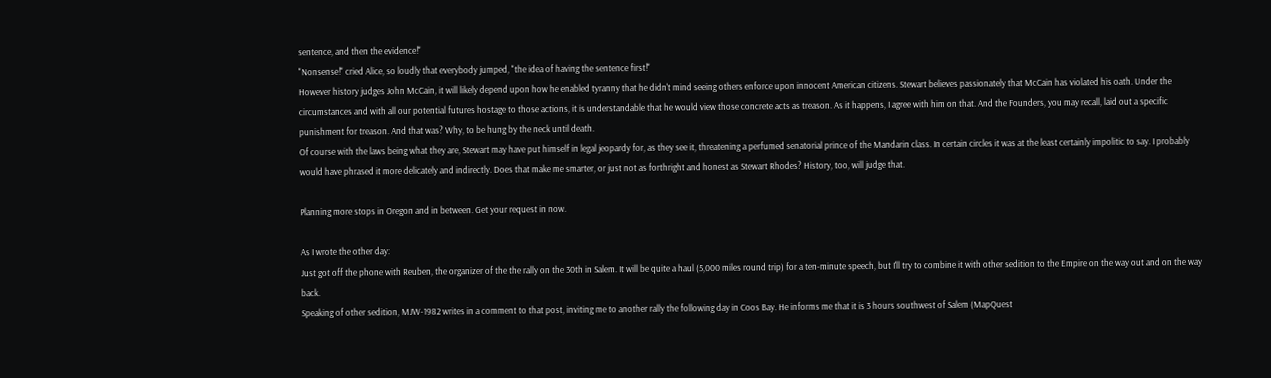sentence, and then the evidence!"
"Nonsense!" cried Alice, so loudly that everybody jumped, "the idea of having the sentence first!"
However history judges John McCain, it will likely depend upon how he enabled tyranny that he didn't mind seeing others enforce upon innocent American citizens. Stewart believes passionately that McCain has violated his oath. Under the circumstances and with all our potential futures hostage to those actions, it is understandable that he would view those concrete acts as treason. As it happens, I agree with him on that. And the Founders, you may recall, laid out a specific punishment for treason. And that was? Why, to be hung by the neck until death.
Of course with the laws being what they are, Stewart may have put himself in legal jeopardy for, as they see it, threatening a perfumed senatorial prince of the Mandarin class. In certain circles it was at the least certainly impolitic to say. I probably would have phrased it more delicately and indirectly. Does that make me smarter, or just not as forthright and honest as Stewart Rhodes? History, too, will judge that.

Planning more stops in Oregon and in between. Get your request in now.

As I wrote the other day:
Just got off the phone with Reuben, the organizer of the the rally on the 30th in Salem. It will be quite a haul (5,000 miles round trip) for a ten-minute speech, but I'll try to combine it with other sedition to the Empire on the way out and on the way back.
Speaking of other sedition, MJW-1982 writes in a comment to that post, inviting me to another rally the following day in Coos Bay. He informs me that it is 3 hours southwest of Salem (MapQuest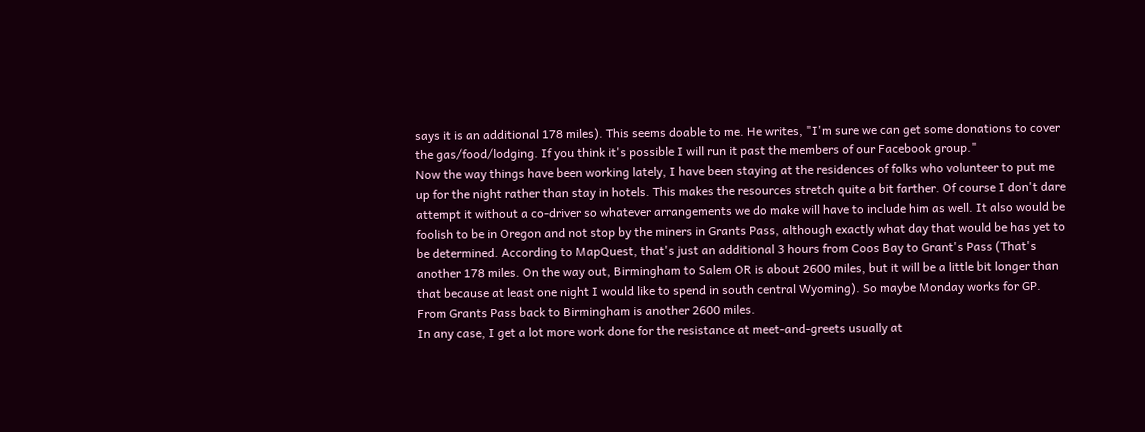says it is an additional 178 miles). This seems doable to me. He writes, "I'm sure we can get some donations to cover the gas/food/lodging. If you think it's possible I will run it past the members of our Facebook group."
Now the way things have been working lately, I have been staying at the residences of folks who volunteer to put me up for the night rather than stay in hotels. This makes the resources stretch quite a bit farther. Of course I don't dare attempt it without a co-driver so whatever arrangements we do make will have to include him as well. It also would be foolish to be in Oregon and not stop by the miners in Grants Pass, although exactly what day that would be has yet to be determined. According to MapQuest, that's just an additional 3 hours from Coos Bay to Grant's Pass (That's another 178 miles. On the way out, Birmingham to Salem OR is about 2600 miles, but it will be a little bit longer than that because at least one night I would like to spend in south central Wyoming). So maybe Monday works for GP. From Grants Pass back to Birmingham is another 2600 miles.
In any case, I get a lot more work done for the resistance at meet-and-greets usually at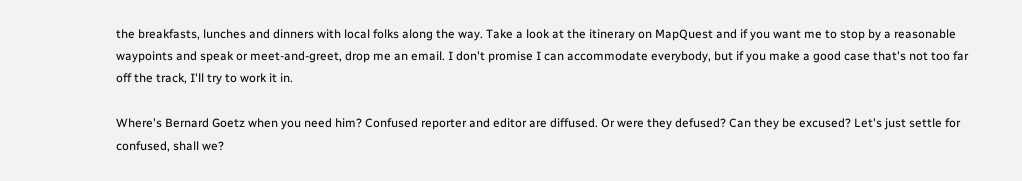the breakfasts, lunches and dinners with local folks along the way. Take a look at the itinerary on MapQuest and if you want me to stop by a reasonable waypoints and speak or meet-and-greet, drop me an email. I don't promise I can accommodate everybody, but if you make a good case that's not too far off the track, I'll try to work it in.

Where's Bernard Goetz when you need him? Confused reporter and editor are diffused. Or were they defused? Can they be excused? Let's just settle for confused, shall we?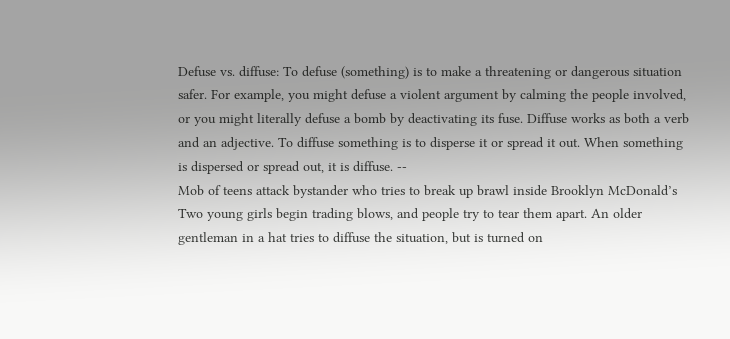Defuse vs. diffuse: To defuse (something) is to make a threatening or dangerous situation safer. For example, you might defuse a violent argument by calming the people involved, or you might literally defuse a bomb by deactivating its fuse. Diffuse works as both a verb and an adjective. To diffuse something is to disperse it or spread it out. When something is dispersed or spread out, it is diffuse. --
Mob of teens attack bystander who tries to break up brawl inside Brooklyn McDonald’s
Two young girls begin trading blows, and people try to tear them apart. An older gentleman in a hat tries to diffuse the situation, but is turned on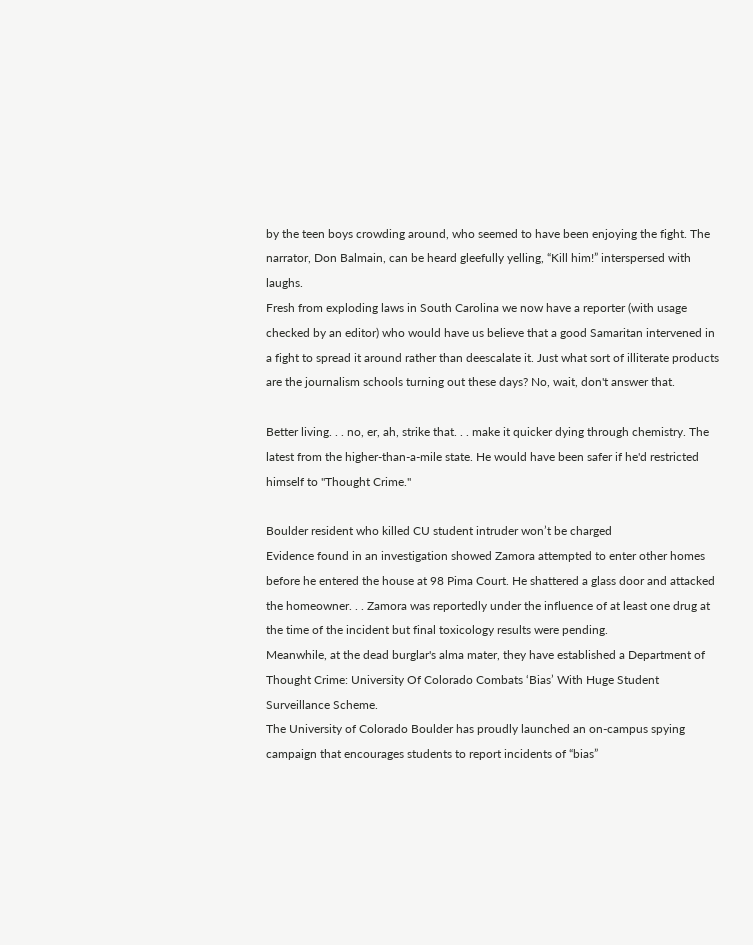by the teen boys crowding around, who seemed to have been enjoying the fight. The narrator, Don Balmain, can be heard gleefully yelling, “Kill him!” interspersed with laughs.
Fresh from exploding laws in South Carolina we now have a reporter (with usage checked by an editor) who would have us believe that a good Samaritan intervened in a fight to spread it around rather than deescalate it. Just what sort of illiterate products are the journalism schools turning out these days? No, wait, don't answer that.

Better living. . . no, er, ah, strike that. . . make it quicker dying through chemistry. The latest from the higher-than-a-mile state. He would have been safer if he'd restricted himself to "Thought Crime."

Boulder resident who killed CU student intruder won’t be charged
Evidence found in an investigation showed Zamora attempted to enter other homes before he entered the house at 98 Pima Court. He shattered a glass door and attacked the homeowner. . . Zamora was reportedly under the influence of at least one drug at the time of the incident but final toxicology results were pending.
Meanwhile, at the dead burglar's alma mater, they have established a Department of Thought Crime: University Of Colorado Combats ‘Bias’ With Huge Student Surveillance Scheme.
The University of Colorado Boulder has proudly launched an on-campus spying campaign that encourages students to report incidents of “bias”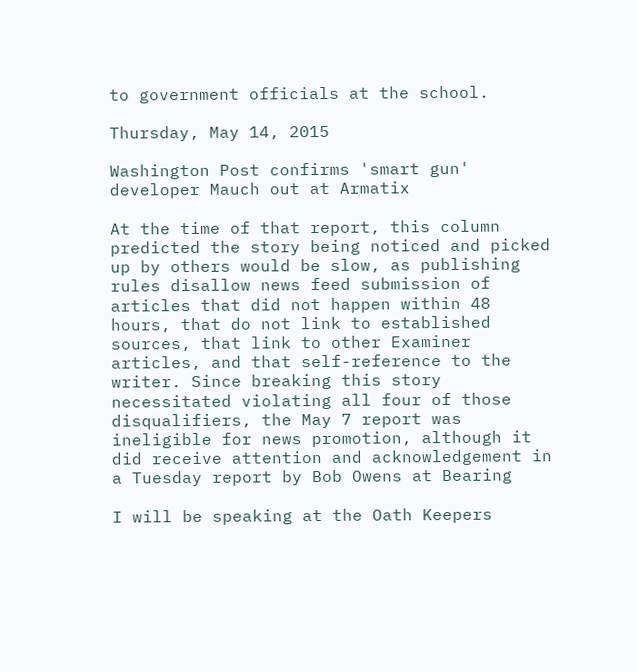to government officials at the school.

Thursday, May 14, 2015

Washington Post confirms 'smart gun' developer Mauch out at Armatix

At the time of that report, this column predicted the story being noticed and picked up by others would be slow, as publishing rules disallow news feed submission of articles that did not happen within 48 hours, that do not link to established sources, that link to other Examiner articles, and that self-reference to the writer. Since breaking this story necessitated violating all four of those disqualifiers, the May 7 report was ineligible for news promotion, although it did receive attention and acknowledgement in a Tuesday report by Bob Owens at Bearing

I will be speaking at the Oath Keepers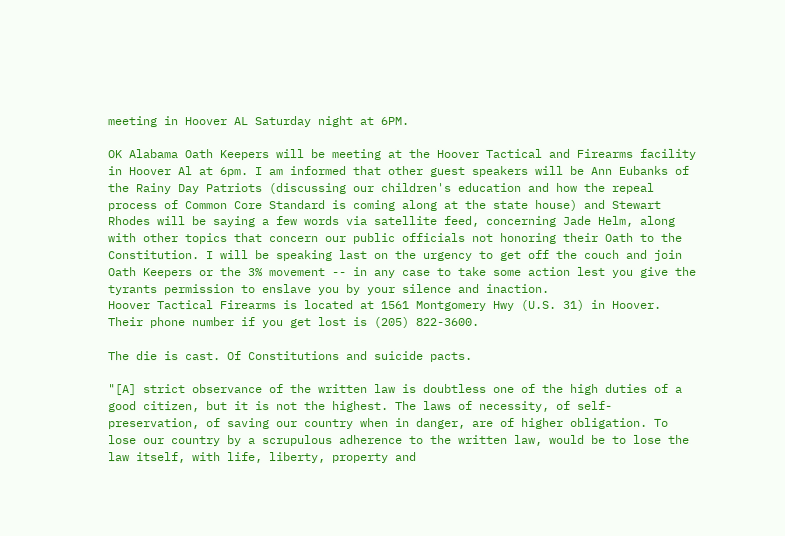meeting in Hoover AL Saturday night at 6PM.

OK Alabama Oath Keepers will be meeting at the Hoover Tactical and Firearms facility in Hoover Al at 6pm. I am informed that other guest speakers will be Ann Eubanks of the Rainy Day Patriots (discussing our children's education and how the repeal process of Common Core Standard is coming along at the state house) and Stewart Rhodes will be saying a few words via satellite feed, concerning Jade Helm, along with other topics that concern our public officials not honoring their Oath to the Constitution. I will be speaking last on the urgency to get off the couch and join Oath Keepers or the 3% movement -- in any case to take some action lest you give the tyrants permission to enslave you by your silence and inaction.
Hoover Tactical Firearms is located at 1561 Montgomery Hwy (U.S. 31) in Hoover. Their phone number if you get lost is (205) 822-3600.

The die is cast. Of Constitutions and suicide pacts.

"[A] strict observance of the written law is doubtless one of the high duties of a good citizen, but it is not the highest. The laws of necessity, of self-preservation, of saving our country when in danger, are of higher obligation. To lose our country by a scrupulous adherence to the written law, would be to lose the law itself, with life, liberty, property and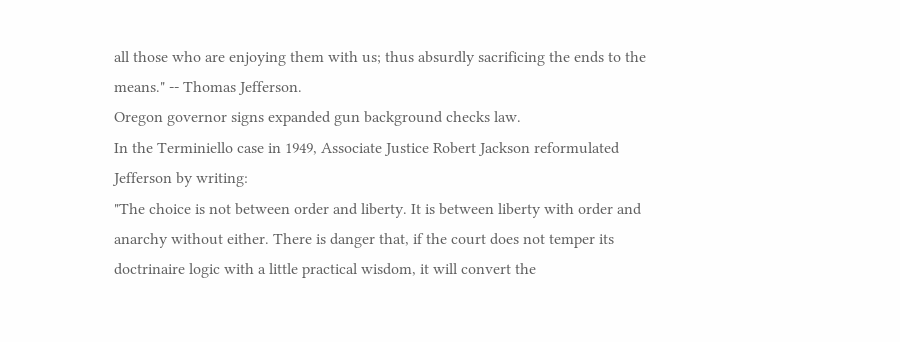all those who are enjoying them with us; thus absurdly sacrificing the ends to the means." -- Thomas Jefferson.
Oregon governor signs expanded gun background checks law.
In the Terminiello case in 1949, Associate Justice Robert Jackson reformulated Jefferson by writing:
"The choice is not between order and liberty. It is between liberty with order and anarchy without either. There is danger that, if the court does not temper its doctrinaire logic with a little practical wisdom, it will convert the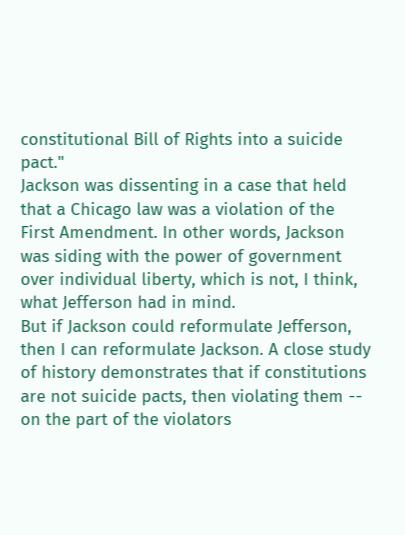constitutional Bill of Rights into a suicide pact."
Jackson was dissenting in a case that held that a Chicago law was a violation of the First Amendment. In other words, Jackson was siding with the power of government over individual liberty, which is not, I think, what Jefferson had in mind.
But if Jackson could reformulate Jefferson, then I can reformulate Jackson. A close study of history demonstrates that if constitutions are not suicide pacts, then violating them -- on the part of the violators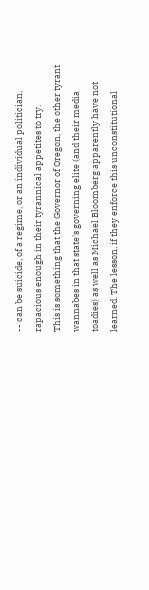-- can be suicide, of a regime, or an individual politician, rapacious enough in their tyrannical appetites to try.
This is something that the Governor of Oregon, the other tyrant wannabes in that state's governing elite (and their media toadies) as well as Michael Bloomberg apparently have not learned. The lesson, if they enforce this unconstitutional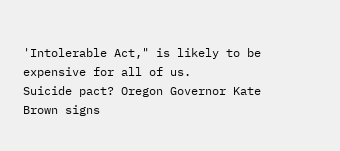'Intolerable Act," is likely to be expensive for all of us.
Suicide pact? Oregon Governor Kate Brown signs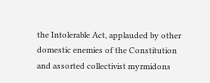the Intolerable Act, applauded by other domestic enemies of the Constitution and assorted collectivist myrmidons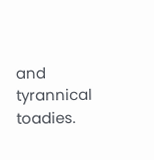and tyrannical toadies.